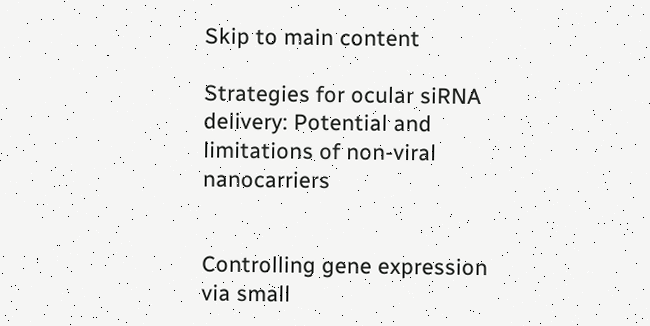Skip to main content

Strategies for ocular siRNA delivery: Potential and limitations of non-viral nanocarriers


Controlling gene expression via small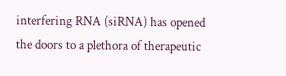interfering RNA (siRNA) has opened the doors to a plethora of therapeutic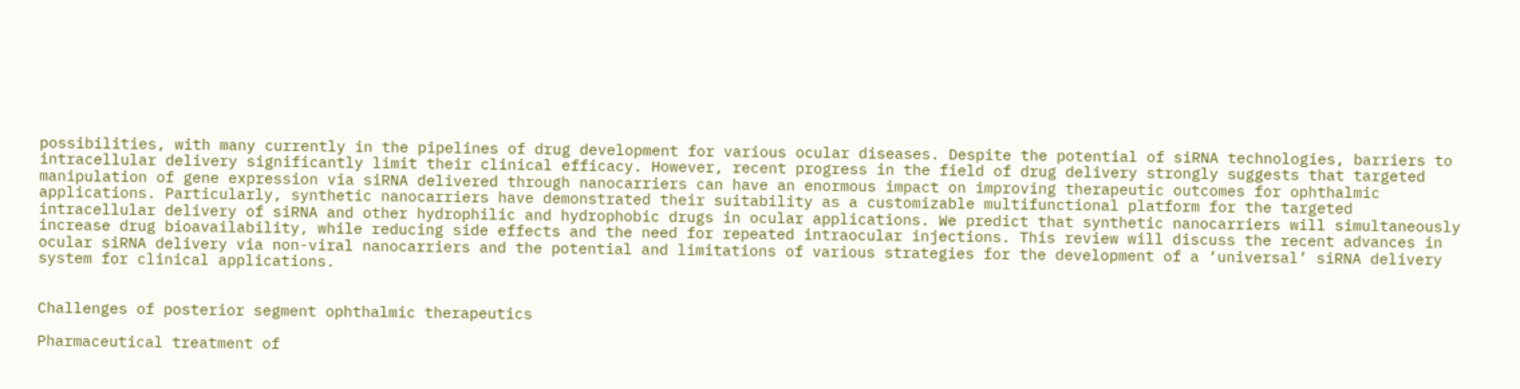possibilities, with many currently in the pipelines of drug development for various ocular diseases. Despite the potential of siRNA technologies, barriers to intracellular delivery significantly limit their clinical efficacy. However, recent progress in the field of drug delivery strongly suggests that targeted manipulation of gene expression via siRNA delivered through nanocarriers can have an enormous impact on improving therapeutic outcomes for ophthalmic applications. Particularly, synthetic nanocarriers have demonstrated their suitability as a customizable multifunctional platform for the targeted intracellular delivery of siRNA and other hydrophilic and hydrophobic drugs in ocular applications. We predict that synthetic nanocarriers will simultaneously increase drug bioavailability, while reducing side effects and the need for repeated intraocular injections. This review will discuss the recent advances in ocular siRNA delivery via non-viral nanocarriers and the potential and limitations of various strategies for the development of a ‘universal’ siRNA delivery system for clinical applications.


Challenges of posterior segment ophthalmic therapeutics

Pharmaceutical treatment of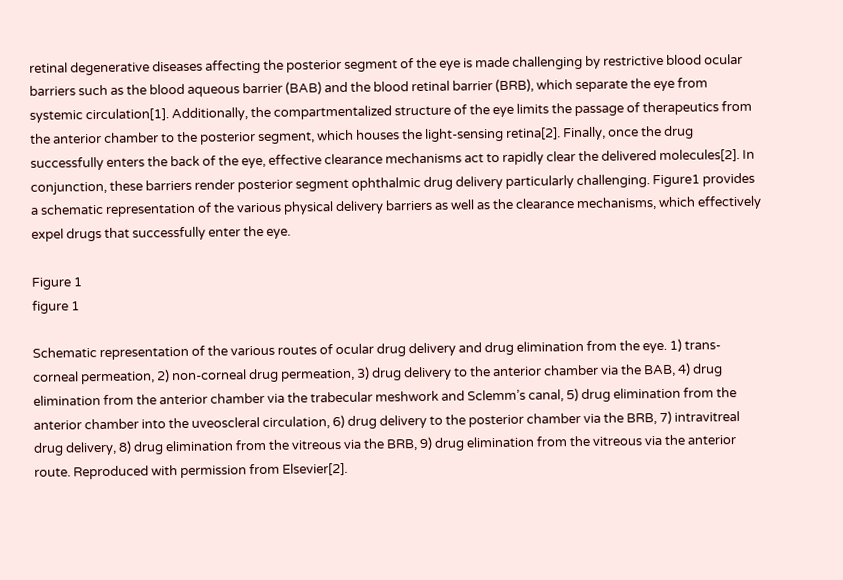retinal degenerative diseases affecting the posterior segment of the eye is made challenging by restrictive blood ocular barriers such as the blood aqueous barrier (BAB) and the blood retinal barrier (BRB), which separate the eye from systemic circulation[1]. Additionally, the compartmentalized structure of the eye limits the passage of therapeutics from the anterior chamber to the posterior segment, which houses the light-sensing retina[2]. Finally, once the drug successfully enters the back of the eye, effective clearance mechanisms act to rapidly clear the delivered molecules[2]. In conjunction, these barriers render posterior segment ophthalmic drug delivery particularly challenging. Figure1 provides a schematic representation of the various physical delivery barriers as well as the clearance mechanisms, which effectively expel drugs that successfully enter the eye.

Figure 1
figure 1

Schematic representation of the various routes of ocular drug delivery and drug elimination from the eye. 1) trans-corneal permeation, 2) non-corneal drug permeation, 3) drug delivery to the anterior chamber via the BAB, 4) drug elimination from the anterior chamber via the trabecular meshwork and Sclemm’s canal, 5) drug elimination from the anterior chamber into the uveoscleral circulation, 6) drug delivery to the posterior chamber via the BRB, 7) intravitreal drug delivery, 8) drug elimination from the vitreous via the BRB, 9) drug elimination from the vitreous via the anterior route. Reproduced with permission from Elsevier[2].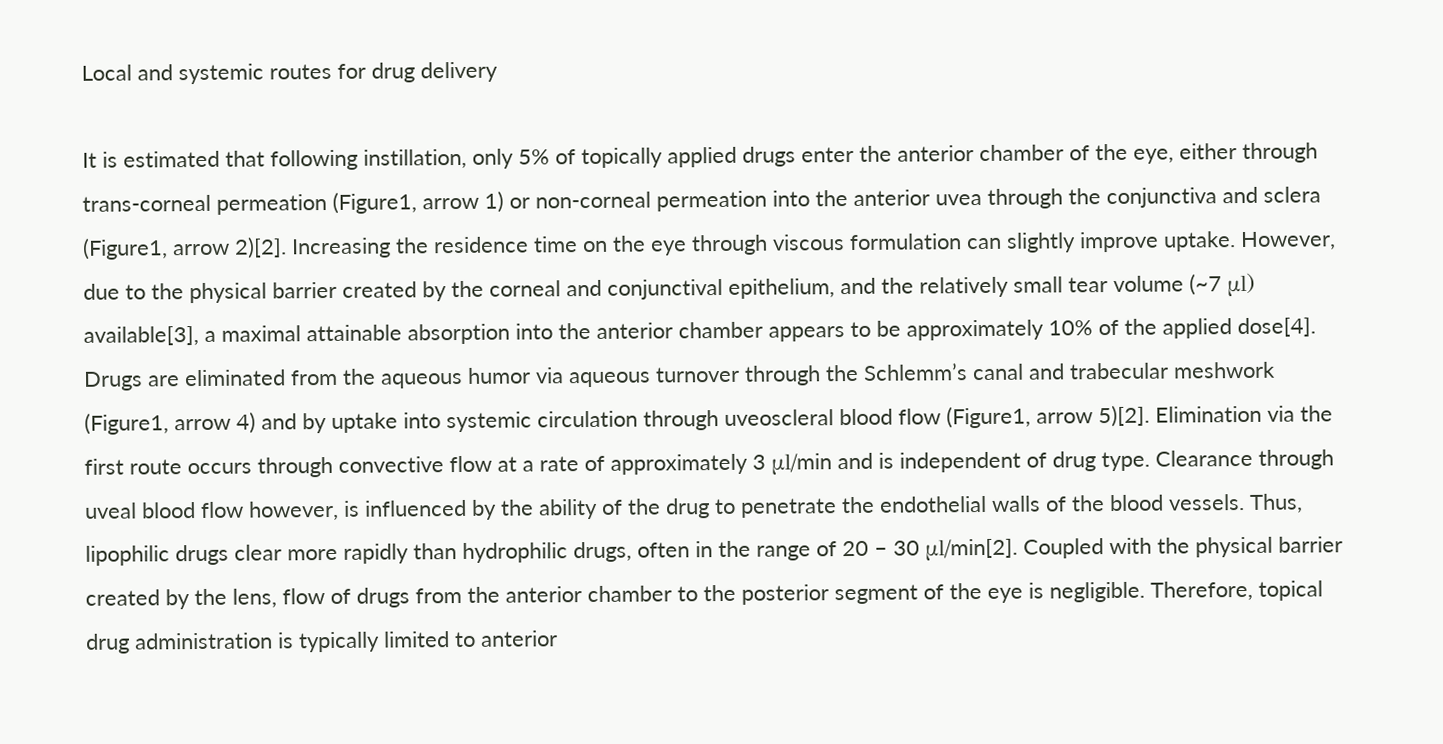Local and systemic routes for drug delivery

It is estimated that following instillation, only 5% of topically applied drugs enter the anterior chamber of the eye, either through trans-corneal permeation (Figure1, arrow 1) or non-corneal permeation into the anterior uvea through the conjunctiva and sclera (Figure1, arrow 2)[2]. Increasing the residence time on the eye through viscous formulation can slightly improve uptake. However, due to the physical barrier created by the corneal and conjunctival epithelium, and the relatively small tear volume (~7 μl) available[3], a maximal attainable absorption into the anterior chamber appears to be approximately 10% of the applied dose[4]. Drugs are eliminated from the aqueous humor via aqueous turnover through the Schlemm’s canal and trabecular meshwork (Figure1, arrow 4) and by uptake into systemic circulation through uveoscleral blood flow (Figure1, arrow 5)[2]. Elimination via the first route occurs through convective flow at a rate of approximately 3 μl/min and is independent of drug type. Clearance through uveal blood flow however, is influenced by the ability of the drug to penetrate the endothelial walls of the blood vessels. Thus, lipophilic drugs clear more rapidly than hydrophilic drugs, often in the range of 20 – 30 μl/min[2]. Coupled with the physical barrier created by the lens, flow of drugs from the anterior chamber to the posterior segment of the eye is negligible. Therefore, topical drug administration is typically limited to anterior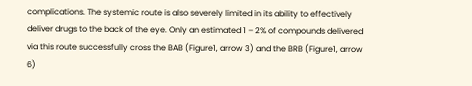complications. The systemic route is also severely limited in its ability to effectively deliver drugs to the back of the eye. Only an estimated 1 – 2% of compounds delivered via this route successfully cross the BAB (Figure1, arrow 3) and the BRB (Figure1, arrow 6)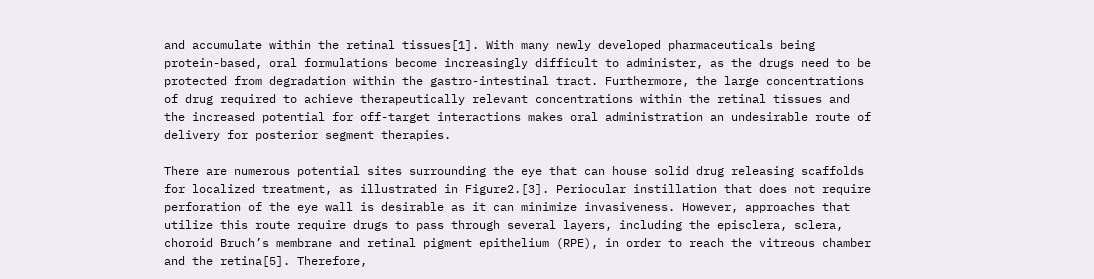and accumulate within the retinal tissues[1]. With many newly developed pharmaceuticals being protein-based, oral formulations become increasingly difficult to administer, as the drugs need to be protected from degradation within the gastro-intestinal tract. Furthermore, the large concentrations of drug required to achieve therapeutically relevant concentrations within the retinal tissues and the increased potential for off-target interactions makes oral administration an undesirable route of delivery for posterior segment therapies.

There are numerous potential sites surrounding the eye that can house solid drug releasing scaffolds for localized treatment, as illustrated in Figure2.[3]. Periocular instillation that does not require perforation of the eye wall is desirable as it can minimize invasiveness. However, approaches that utilize this route require drugs to pass through several layers, including the episclera, sclera, choroid Bruch’s membrane and retinal pigment epithelium (RPE), in order to reach the vitreous chamber and the retina[5]. Therefore,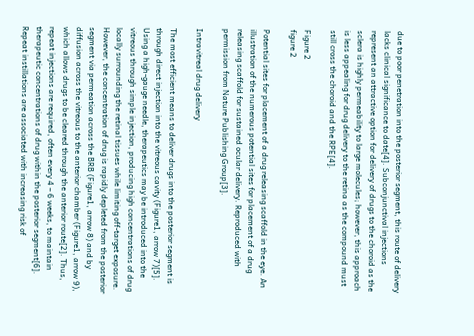due to poor penetration into the posterior segment, this route of delivery lacks clinical significance to date[4]. Subconjunctival injections represent an attractive option for delivery of drugs to the choroid as the sclera is highly permeability to large molecules; however, this approach is less appealing for drug delivery to the retina as the compound must still cross the choroid and the RPE[4].

Figure 2
figure 2

Potential sites for placement of a drug releasing scaffold in the eye. An illustration of the numerous potential sites for placement of a drug releasing scaffold for sustained ocular delivery. Reproduced with permission from Nature Publishing Group[3].

Intravitreal drug delivery

The most efficient means to deliver drugs into the posterior segment is through direct injection into the vitreous cavity (Figure1, arrow 7)[5]. Using a high-gauge needle, therapeutics may be introduced into the vitreous through simple injection, producing high concentrations of drug locally surrounding the retinal tissues while limiting off-target exposure. However, the concentration of drug is rapidly depleted from the posterior segment via permeation across the BRB (Figure1, arrow 8) and by diffusion across the vitreous to the anterior chamber (Figure1, arrow 9), which allows drugs to be cleared through the anterior route[2]. Thus, repeat injections are required, often every 4 – 6 weeks, to maintain therapeutic concentrations of drug within the posterior segment[6]. Repeat instillations are associated with increasing risk of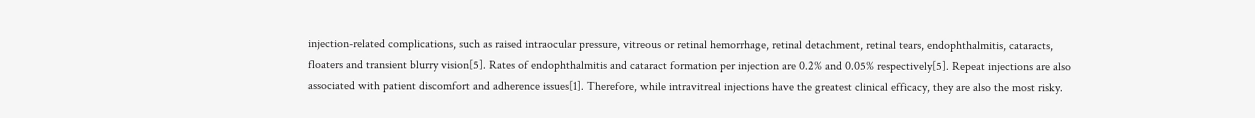injection-related complications, such as raised intraocular pressure, vitreous or retinal hemorrhage, retinal detachment, retinal tears, endophthalmitis, cataracts, floaters and transient blurry vision[5]. Rates of endophthalmitis and cataract formation per injection are 0.2% and 0.05% respectively[5]. Repeat injections are also associated with patient discomfort and adherence issues[1]. Therefore, while intravitreal injections have the greatest clinical efficacy, they are also the most risky.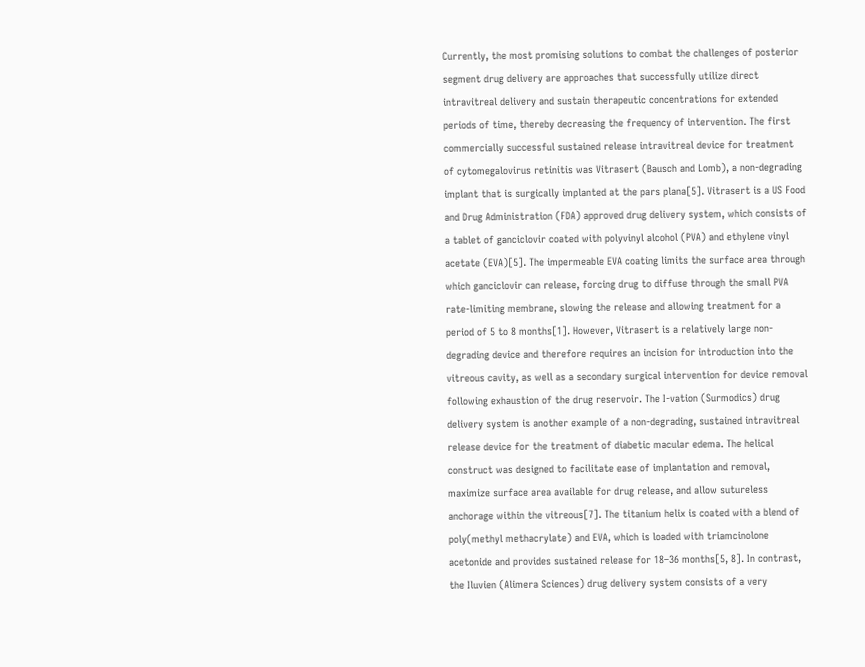Currently, the most promising solutions to combat the challenges of posterior segment drug delivery are approaches that successfully utilize direct intravitreal delivery and sustain therapeutic concentrations for extended periods of time, thereby decreasing the frequency of intervention. The first commercially successful sustained release intravitreal device for treatment of cytomegalovirus retinitis was Vitrasert (Bausch and Lomb), a non-degrading implant that is surgically implanted at the pars plana[5]. Vitrasert is a US Food and Drug Administration (FDA) approved drug delivery system, which consists of a tablet of ganciclovir coated with polyvinyl alcohol (PVA) and ethylene vinyl acetate (EVA)[5]. The impermeable EVA coating limits the surface area through which ganciclovir can release, forcing drug to diffuse through the small PVA rate-limiting membrane, slowing the release and allowing treatment for a period of 5 to 8 months[1]. However, Vitrasert is a relatively large non-degrading device and therefore requires an incision for introduction into the vitreous cavity, as well as a secondary surgical intervention for device removal following exhaustion of the drug reservoir. The I-vation (Surmodics) drug delivery system is another example of a non-degrading, sustained intravitreal release device for the treatment of diabetic macular edema. The helical construct was designed to facilitate ease of implantation and removal, maximize surface area available for drug release, and allow sutureless anchorage within the vitreous[7]. The titanium helix is coated with a blend of poly(methyl methacrylate) and EVA, which is loaded with triamcinolone acetonide and provides sustained release for 18–36 months[5, 8]. In contrast, the Iluvien (Alimera Sciences) drug delivery system consists of a very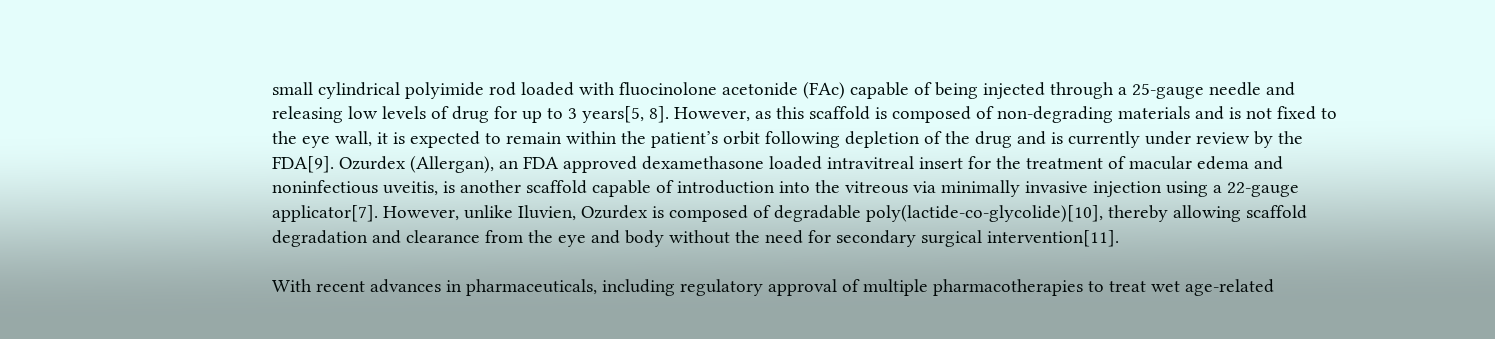small cylindrical polyimide rod loaded with fluocinolone acetonide (FAc) capable of being injected through a 25-gauge needle and releasing low levels of drug for up to 3 years[5, 8]. However, as this scaffold is composed of non-degrading materials and is not fixed to the eye wall, it is expected to remain within the patient’s orbit following depletion of the drug and is currently under review by the FDA[9]. Ozurdex (Allergan), an FDA approved dexamethasone loaded intravitreal insert for the treatment of macular edema and noninfectious uveitis, is another scaffold capable of introduction into the vitreous via minimally invasive injection using a 22-gauge applicator[7]. However, unlike Iluvien, Ozurdex is composed of degradable poly(lactide-co-glycolide)[10], thereby allowing scaffold degradation and clearance from the eye and body without the need for secondary surgical intervention[11].

With recent advances in pharmaceuticals, including regulatory approval of multiple pharmacotherapies to treat wet age-related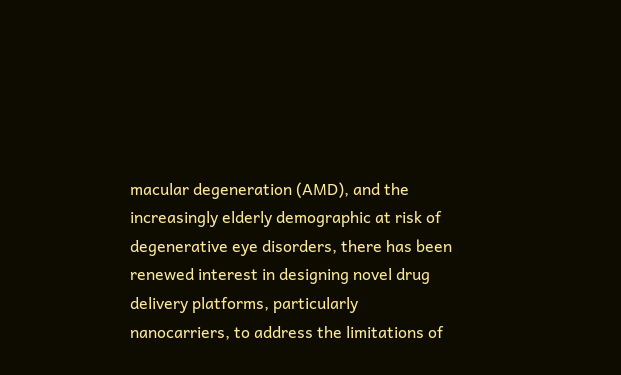macular degeneration (AMD), and the increasingly elderly demographic at risk of degenerative eye disorders, there has been renewed interest in designing novel drug delivery platforms, particularly nanocarriers, to address the limitations of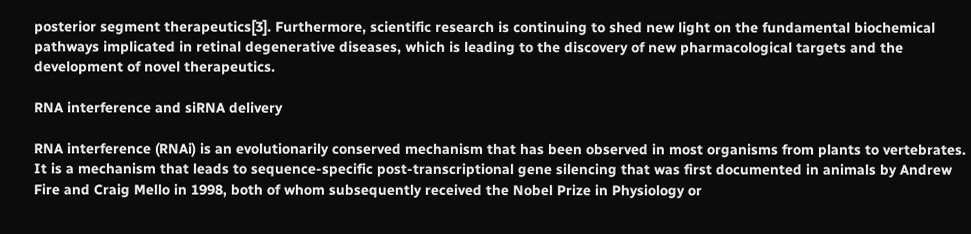posterior segment therapeutics[3]. Furthermore, scientific research is continuing to shed new light on the fundamental biochemical pathways implicated in retinal degenerative diseases, which is leading to the discovery of new pharmacological targets and the development of novel therapeutics.

RNA interference and siRNA delivery

RNA interference (RNAi) is an evolutionarily conserved mechanism that has been observed in most organisms from plants to vertebrates. It is a mechanism that leads to sequence-specific post-transcriptional gene silencing that was first documented in animals by Andrew Fire and Craig Mello in 1998, both of whom subsequently received the Nobel Prize in Physiology or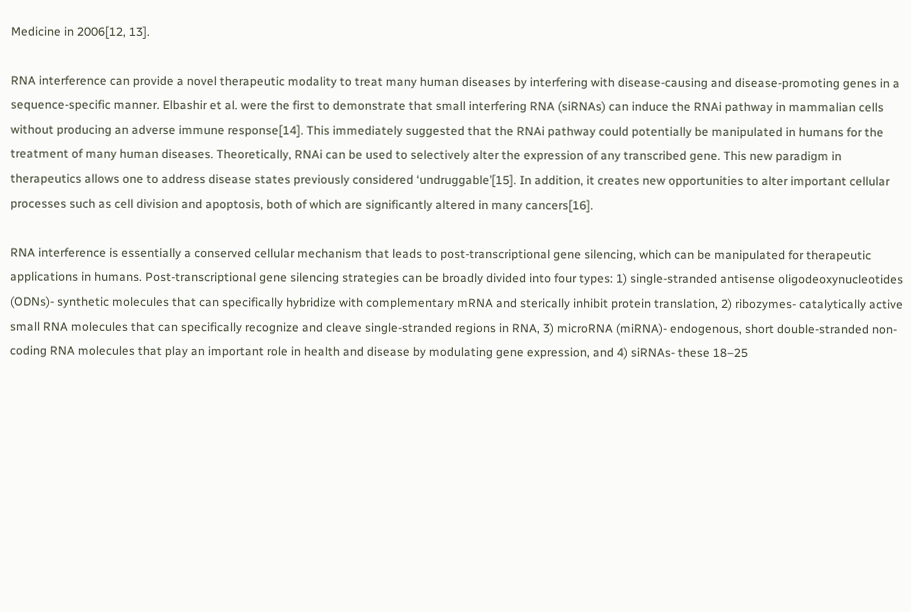Medicine in 2006[12, 13].

RNA interference can provide a novel therapeutic modality to treat many human diseases by interfering with disease-causing and disease-promoting genes in a sequence-specific manner. Elbashir et al. were the first to demonstrate that small interfering RNA (siRNAs) can induce the RNAi pathway in mammalian cells without producing an adverse immune response[14]. This immediately suggested that the RNAi pathway could potentially be manipulated in humans for the treatment of many human diseases. Theoretically, RNAi can be used to selectively alter the expression of any transcribed gene. This new paradigm in therapeutics allows one to address disease states previously considered ‘undruggable’[15]. In addition, it creates new opportunities to alter important cellular processes such as cell division and apoptosis, both of which are significantly altered in many cancers[16].

RNA interference is essentially a conserved cellular mechanism that leads to post-transcriptional gene silencing, which can be manipulated for therapeutic applications in humans. Post-transcriptional gene silencing strategies can be broadly divided into four types: 1) single-stranded antisense oligodeoxynucleotides (ODNs)- synthetic molecules that can specifically hybridize with complementary mRNA and sterically inhibit protein translation, 2) ribozymes- catalytically active small RNA molecules that can specifically recognize and cleave single-stranded regions in RNA, 3) microRNA (miRNA)- endogenous, short double-stranded non-coding RNA molecules that play an important role in health and disease by modulating gene expression, and 4) siRNAs- these 18–25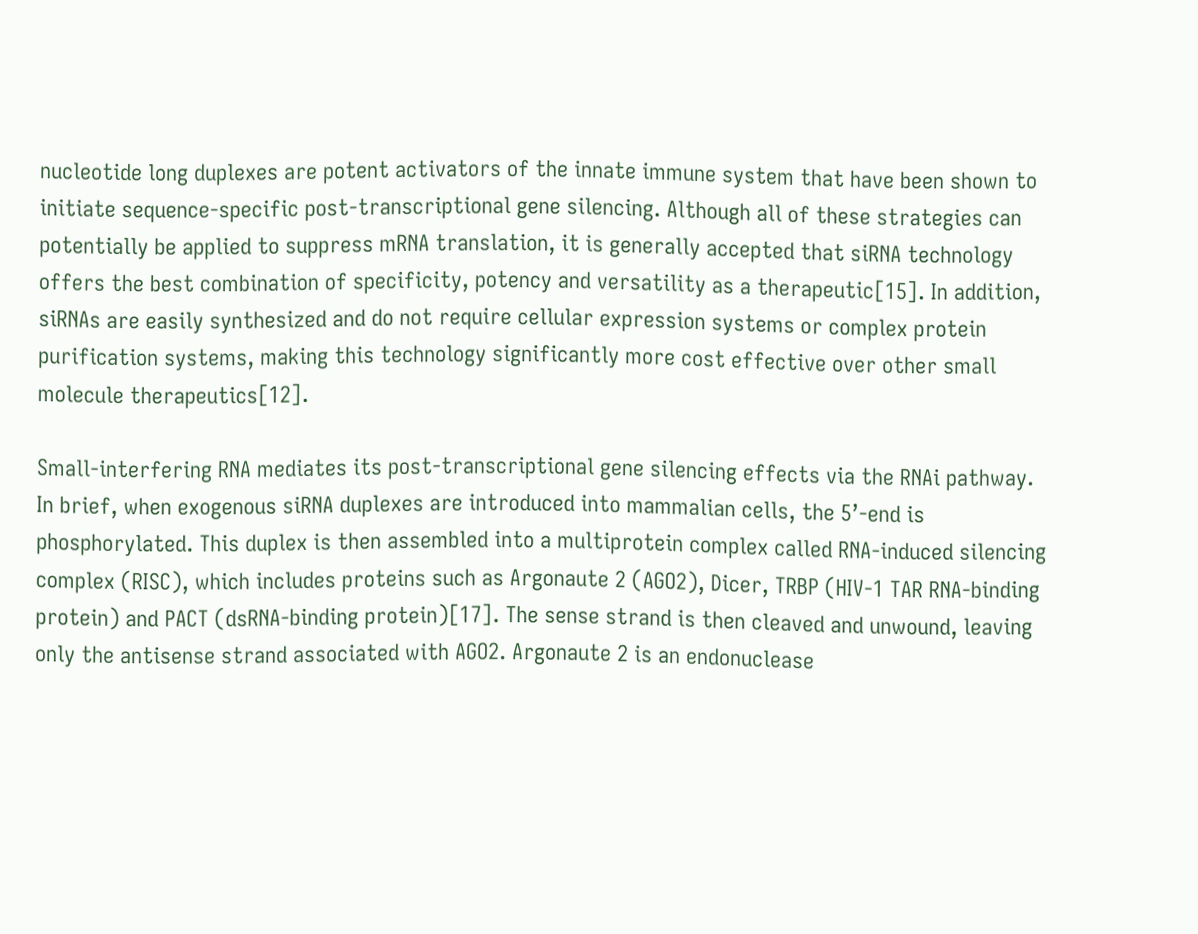nucleotide long duplexes are potent activators of the innate immune system that have been shown to initiate sequence-specific post-transcriptional gene silencing. Although all of these strategies can potentially be applied to suppress mRNA translation, it is generally accepted that siRNA technology offers the best combination of specificity, potency and versatility as a therapeutic[15]. In addition, siRNAs are easily synthesized and do not require cellular expression systems or complex protein purification systems, making this technology significantly more cost effective over other small molecule therapeutics[12].

Small-interfering RNA mediates its post-transcriptional gene silencing effects via the RNAi pathway. In brief, when exogenous siRNA duplexes are introduced into mammalian cells, the 5’-end is phosphorylated. This duplex is then assembled into a multiprotein complex called RNA-induced silencing complex (RISC), which includes proteins such as Argonaute 2 (AGO2), Dicer, TRBP (HIV-1 TAR RNA-binding protein) and PACT (dsRNA-binding protein)[17]. The sense strand is then cleaved and unwound, leaving only the antisense strand associated with AGO2. Argonaute 2 is an endonuclease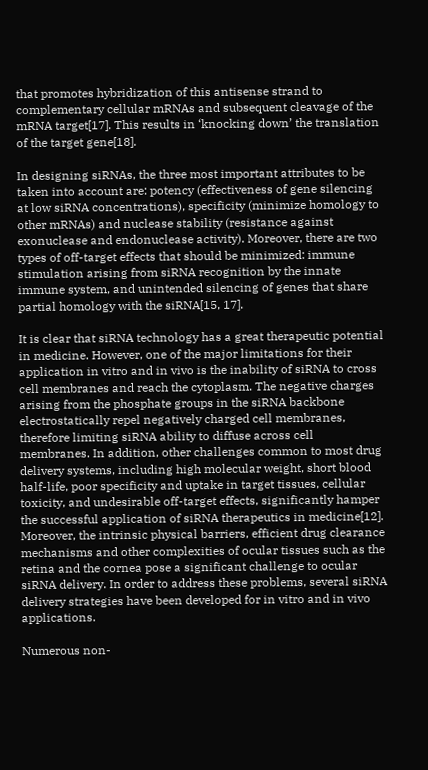that promotes hybridization of this antisense strand to complementary cellular mRNAs and subsequent cleavage of the mRNA target[17]. This results in ‘knocking down’ the translation of the target gene[18].

In designing siRNAs, the three most important attributes to be taken into account are: potency (effectiveness of gene silencing at low siRNA concentrations), specificity (minimize homology to other mRNAs) and nuclease stability (resistance against exonuclease and endonuclease activity). Moreover, there are two types of off-target effects that should be minimized: immune stimulation arising from siRNA recognition by the innate immune system, and unintended silencing of genes that share partial homology with the siRNA[15, 17].

It is clear that siRNA technology has a great therapeutic potential in medicine. However, one of the major limitations for their application in vitro and in vivo is the inability of siRNA to cross cell membranes and reach the cytoplasm. The negative charges arising from the phosphate groups in the siRNA backbone electrostatically repel negatively charged cell membranes, therefore limiting siRNA ability to diffuse across cell membranes. In addition, other challenges common to most drug delivery systems, including high molecular weight, short blood half-life, poor specificity and uptake in target tissues, cellular toxicity, and undesirable off-target effects, significantly hamper the successful application of siRNA therapeutics in medicine[12]. Moreover, the intrinsic physical barriers, efficient drug clearance mechanisms and other complexities of ocular tissues such as the retina and the cornea pose a significant challenge to ocular siRNA delivery. In order to address these problems, several siRNA delivery strategies have been developed for in vitro and in vivo applications.

Numerous non-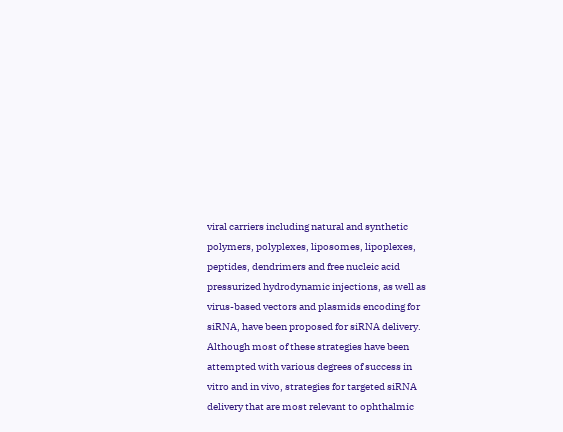viral carriers including natural and synthetic polymers, polyplexes, liposomes, lipoplexes, peptides, dendrimers and free nucleic acid pressurized hydrodynamic injections, as well as virus-based vectors and plasmids encoding for siRNA, have been proposed for siRNA delivery. Although most of these strategies have been attempted with various degrees of success in vitro and in vivo, strategies for targeted siRNA delivery that are most relevant to ophthalmic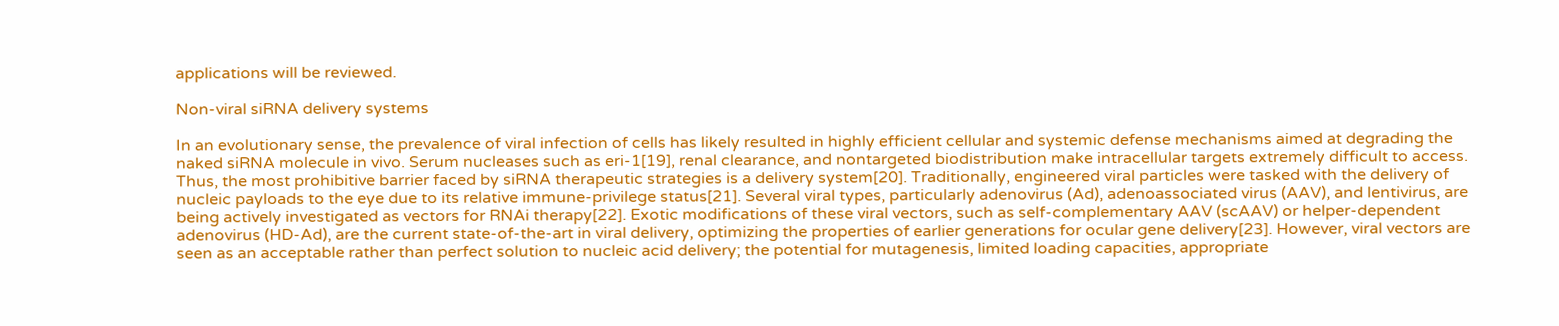applications will be reviewed.

Non-viral siRNA delivery systems

In an evolutionary sense, the prevalence of viral infection of cells has likely resulted in highly efficient cellular and systemic defense mechanisms aimed at degrading the naked siRNA molecule in vivo. Serum nucleases such as eri-1[19], renal clearance, and nontargeted biodistribution make intracellular targets extremely difficult to access. Thus, the most prohibitive barrier faced by siRNA therapeutic strategies is a delivery system[20]. Traditionally, engineered viral particles were tasked with the delivery of nucleic payloads to the eye due to its relative immune-privilege status[21]. Several viral types, particularly adenovirus (Ad), adenoassociated virus (AAV), and lentivirus, are being actively investigated as vectors for RNAi therapy[22]. Exotic modifications of these viral vectors, such as self-complementary AAV (scAAV) or helper-dependent adenovirus (HD-Ad), are the current state-of-the-art in viral delivery, optimizing the properties of earlier generations for ocular gene delivery[23]. However, viral vectors are seen as an acceptable rather than perfect solution to nucleic acid delivery; the potential for mutagenesis, limited loading capacities, appropriate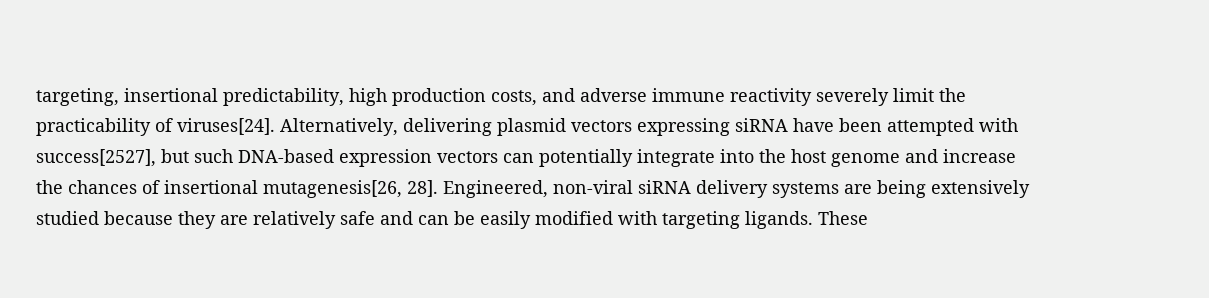targeting, insertional predictability, high production costs, and adverse immune reactivity severely limit the practicability of viruses[24]. Alternatively, delivering plasmid vectors expressing siRNA have been attempted with success[2527], but such DNA-based expression vectors can potentially integrate into the host genome and increase the chances of insertional mutagenesis[26, 28]. Engineered, non-viral siRNA delivery systems are being extensively studied because they are relatively safe and can be easily modified with targeting ligands. These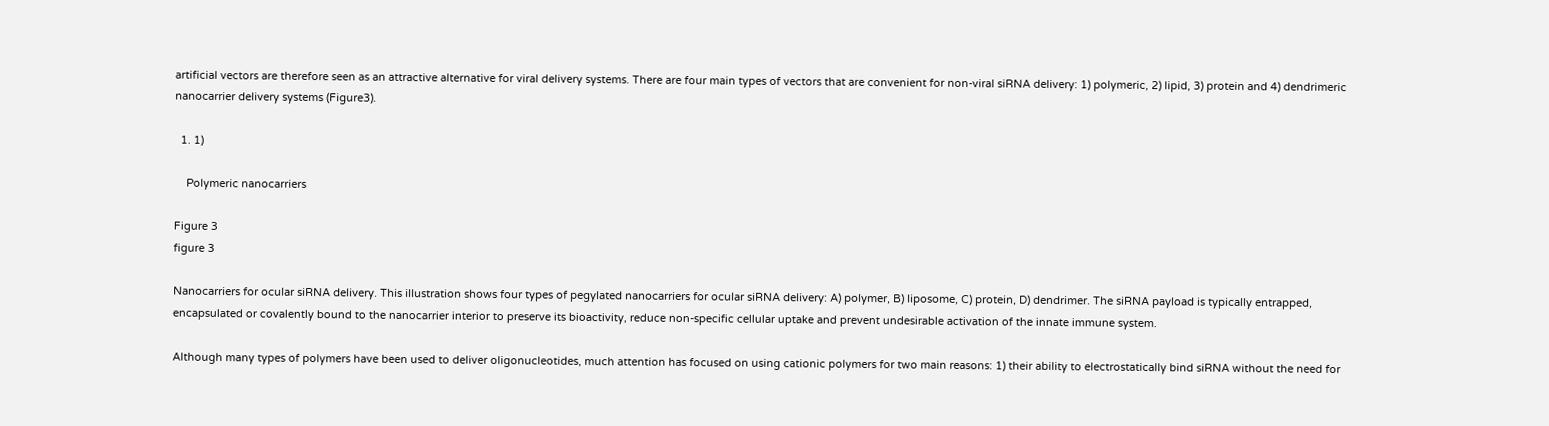artificial vectors are therefore seen as an attractive alternative for viral delivery systems. There are four main types of vectors that are convenient for non-viral siRNA delivery: 1) polymeric, 2) lipid, 3) protein and 4) dendrimeric nanocarrier delivery systems (Figure3).

  1. 1)

    Polymeric nanocarriers

Figure 3
figure 3

Nanocarriers for ocular siRNA delivery. This illustration shows four types of pegylated nanocarriers for ocular siRNA delivery: A) polymer, B) liposome, C) protein, D) dendrimer. The siRNA payload is typically entrapped, encapsulated or covalently bound to the nanocarrier interior to preserve its bioactivity, reduce non-specific cellular uptake and prevent undesirable activation of the innate immune system.

Although many types of polymers have been used to deliver oligonucleotides, much attention has focused on using cationic polymers for two main reasons: 1) their ability to electrostatically bind siRNA without the need for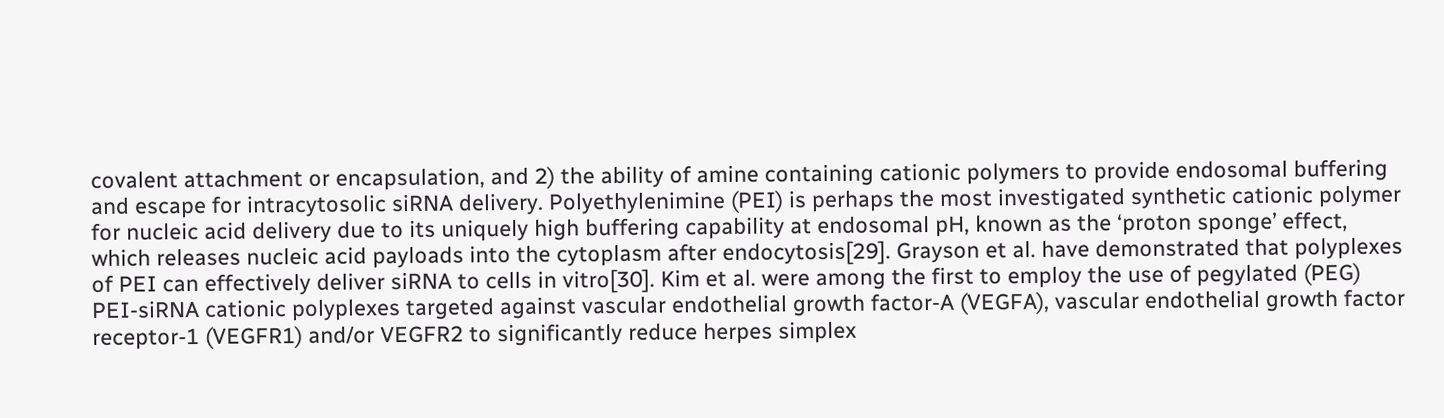covalent attachment or encapsulation, and 2) the ability of amine containing cationic polymers to provide endosomal buffering and escape for intracytosolic siRNA delivery. Polyethylenimine (PEI) is perhaps the most investigated synthetic cationic polymer for nucleic acid delivery due to its uniquely high buffering capability at endosomal pH, known as the ‘proton sponge’ effect, which releases nucleic acid payloads into the cytoplasm after endocytosis[29]. Grayson et al. have demonstrated that polyplexes of PEI can effectively deliver siRNA to cells in vitro[30]. Kim et al. were among the first to employ the use of pegylated (PEG) PEI-siRNA cationic polyplexes targeted against vascular endothelial growth factor-A (VEGFA), vascular endothelial growth factor receptor-1 (VEGFR1) and/or VEGFR2 to significantly reduce herpes simplex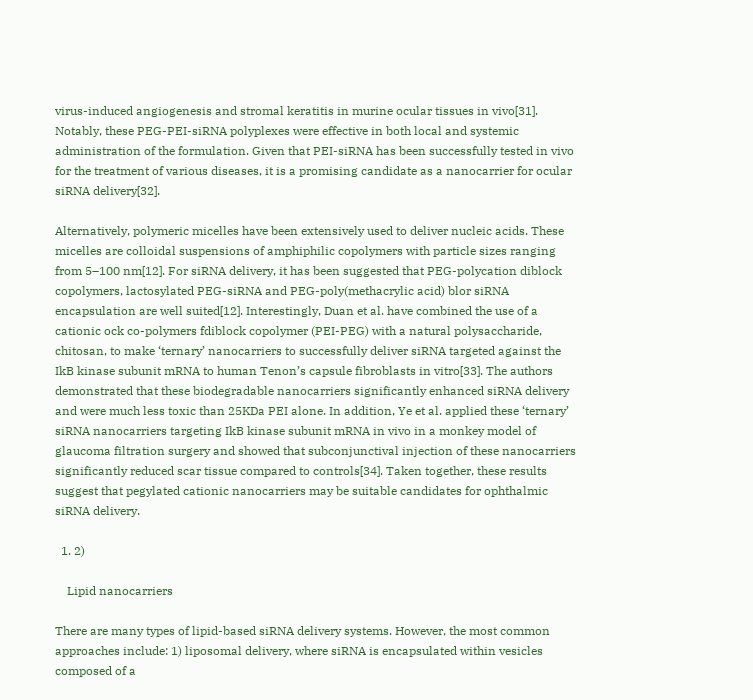virus-induced angiogenesis and stromal keratitis in murine ocular tissues in vivo[31]. Notably, these PEG-PEI-siRNA polyplexes were effective in both local and systemic administration of the formulation. Given that PEI-siRNA has been successfully tested in vivo for the treatment of various diseases, it is a promising candidate as a nanocarrier for ocular siRNA delivery[32].

Alternatively, polymeric micelles have been extensively used to deliver nucleic acids. These micelles are colloidal suspensions of amphiphilic copolymers with particle sizes ranging from 5–100 nm[12]. For siRNA delivery, it has been suggested that PEG-polycation diblock copolymers, lactosylated PEG-siRNA and PEG-poly(methacrylic acid) blor siRNA encapsulation are well suited[12]. Interestingly, Duan et al. have combined the use of a cationic ock co-polymers fdiblock copolymer (PEI-PEG) with a natural polysaccharide, chitosan, to make ‘ternary’ nanocarriers to successfully deliver siRNA targeted against the IkB kinase subunit mRNA to human Tenon’s capsule fibroblasts in vitro[33]. The authors demonstrated that these biodegradable nanocarriers significantly enhanced siRNA delivery and were much less toxic than 25KDa PEI alone. In addition, Ye et al. applied these ‘ternary’ siRNA nanocarriers targeting IkB kinase subunit mRNA in vivo in a monkey model of glaucoma filtration surgery and showed that subconjunctival injection of these nanocarriers significantly reduced scar tissue compared to controls[34]. Taken together, these results suggest that pegylated cationic nanocarriers may be suitable candidates for ophthalmic siRNA delivery.

  1. 2)

    Lipid nanocarriers

There are many types of lipid-based siRNA delivery systems. However, the most common approaches include: 1) liposomal delivery, where siRNA is encapsulated within vesicles composed of a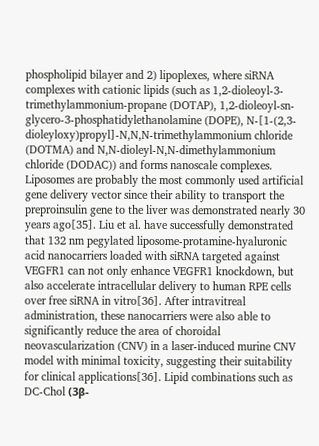phospholipid bilayer and 2) lipoplexes, where siRNA complexes with cationic lipids (such as 1,2-dioleoyl-3-trimethylammonium-propane (DOTAP), 1,2-dioleoyl-sn-glycero-3-phosphatidylethanolamine (DOPE), N-[1-(2,3-dioleyloxy)propyl]-N,N,N-trimethylammonium chloride (DOTMA) and N,N-dioleyl-N,N-dimethylammonium chloride (DODAC)) and forms nanoscale complexes. Liposomes are probably the most commonly used artificial gene delivery vector since their ability to transport the preproinsulin gene to the liver was demonstrated nearly 30 years ago[35]. Liu et al. have successfully demonstrated that 132 nm pegylated liposome-protamine-hyaluronic acid nanocarriers loaded with siRNA targeted against VEGFR1 can not only enhance VEGFR1 knockdown, but also accelerate intracellular delivery to human RPE cells over free siRNA in vitro[36]. After intravitreal administration, these nanocarriers were also able to significantly reduce the area of choroidal neovascularization (CNV) in a laser-induced murine CNV model with minimal toxicity, suggesting their suitability for clinical applications[36]. Lipid combinations such as DC-Chol (3β-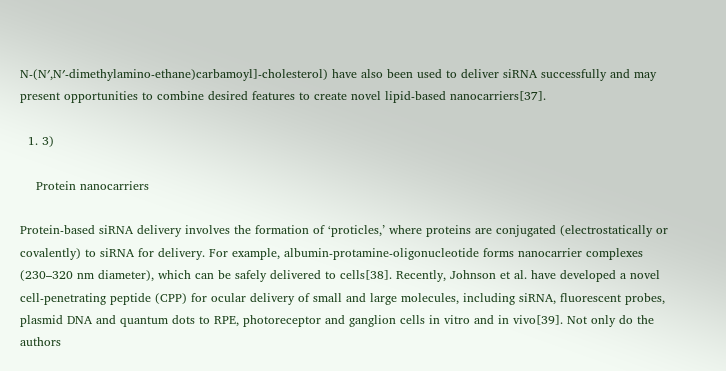N-(N′,N′-dimethylamino-ethane)carbamoyl]-cholesterol) have also been used to deliver siRNA successfully and may present opportunities to combine desired features to create novel lipid-based nanocarriers[37].

  1. 3)

    Protein nanocarriers

Protein-based siRNA delivery involves the formation of ‘proticles,’ where proteins are conjugated (electrostatically or covalently) to siRNA for delivery. For example, albumin-protamine-oligonucleotide forms nanocarrier complexes (230–320 nm diameter), which can be safely delivered to cells[38]. Recently, Johnson et al. have developed a novel cell-penetrating peptide (CPP) for ocular delivery of small and large molecules, including siRNA, fluorescent probes, plasmid DNA and quantum dots to RPE, photoreceptor and ganglion cells in vitro and in vivo[39]. Not only do the authors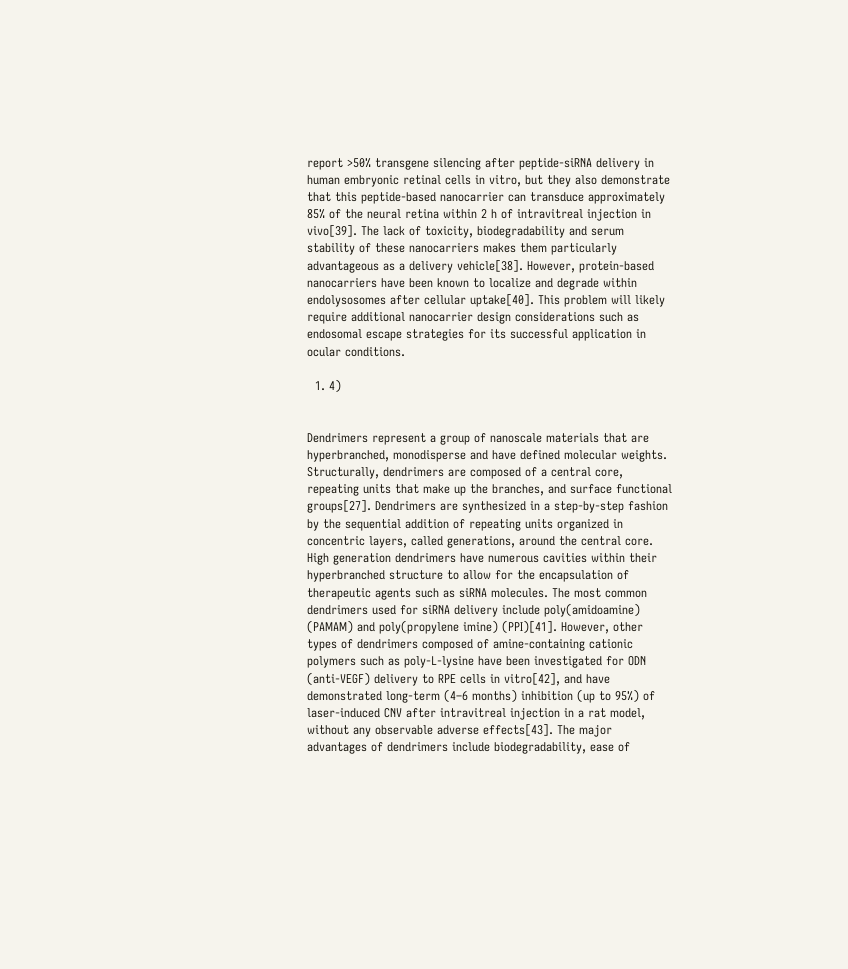report >50% transgene silencing after peptide-siRNA delivery in human embryonic retinal cells in vitro, but they also demonstrate that this peptide-based nanocarrier can transduce approximately 85% of the neural retina within 2 h of intravitreal injection in vivo[39]. The lack of toxicity, biodegradability and serum stability of these nanocarriers makes them particularly advantageous as a delivery vehicle[38]. However, protein-based nanocarriers have been known to localize and degrade within endolysosomes after cellular uptake[40]. This problem will likely require additional nanocarrier design considerations such as endosomal escape strategies for its successful application in ocular conditions.

  1. 4)


Dendrimers represent a group of nanoscale materials that are hyperbranched, monodisperse and have defined molecular weights. Structurally, dendrimers are composed of a central core, repeating units that make up the branches, and surface functional groups[27]. Dendrimers are synthesized in a step-by-step fashion by the sequential addition of repeating units organized in concentric layers, called generations, around the central core. High generation dendrimers have numerous cavities within their hyperbranched structure to allow for the encapsulation of therapeutic agents such as siRNA molecules. The most common dendrimers used for siRNA delivery include poly(amidoamine) (PAMAM) and poly(propylene imine) (PPI)[41]. However, other types of dendrimers composed of amine-containing cationic polymers such as poly-L-lysine have been investigated for ODN (anti-VEGF) delivery to RPE cells in vitro[42], and have demonstrated long-term (4–6 months) inhibition (up to 95%) of laser-induced CNV after intravitreal injection in a rat model, without any observable adverse effects[43]. The major advantages of dendrimers include biodegradability, ease of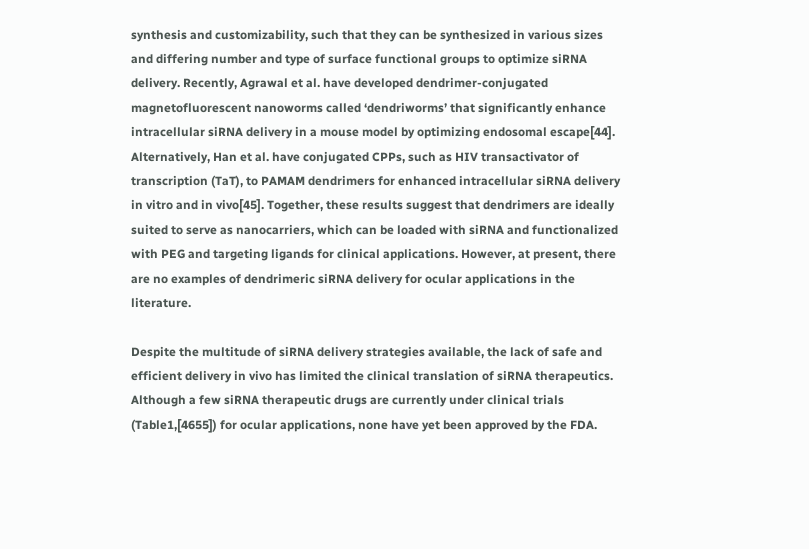synthesis and customizability, such that they can be synthesized in various sizes and differing number and type of surface functional groups to optimize siRNA delivery. Recently, Agrawal et al. have developed dendrimer-conjugated magnetofluorescent nanoworms called ‘dendriworms’ that significantly enhance intracellular siRNA delivery in a mouse model by optimizing endosomal escape[44]. Alternatively, Han et al. have conjugated CPPs, such as HIV transactivator of transcription (TaT), to PAMAM dendrimers for enhanced intracellular siRNA delivery in vitro and in vivo[45]. Together, these results suggest that dendrimers are ideally suited to serve as nanocarriers, which can be loaded with siRNA and functionalized with PEG and targeting ligands for clinical applications. However, at present, there are no examples of dendrimeric siRNA delivery for ocular applications in the literature.

Despite the multitude of siRNA delivery strategies available, the lack of safe and efficient delivery in vivo has limited the clinical translation of siRNA therapeutics. Although a few siRNA therapeutic drugs are currently under clinical trials (Table1,[4655]) for ocular applications, none have yet been approved by the FDA.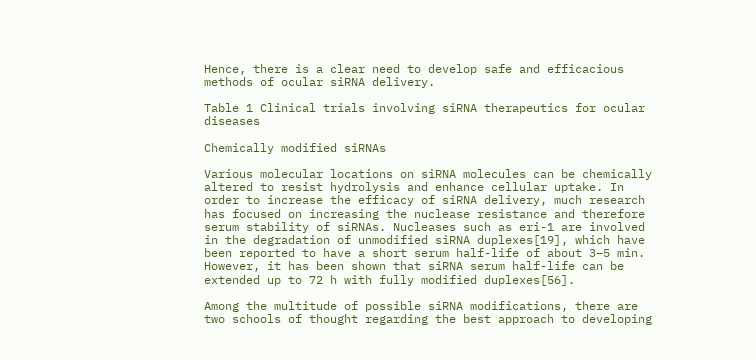Hence, there is a clear need to develop safe and efficacious methods of ocular siRNA delivery.

Table 1 Clinical trials involving siRNA therapeutics for ocular diseases

Chemically modified siRNAs

Various molecular locations on siRNA molecules can be chemically altered to resist hydrolysis and enhance cellular uptake. In order to increase the efficacy of siRNA delivery, much research has focused on increasing the nuclease resistance and therefore serum stability of siRNAs. Nucleases such as eri-1 are involved in the degradation of unmodified siRNA duplexes[19], which have been reported to have a short serum half-life of about 3–5 min. However, it has been shown that siRNA serum half-life can be extended up to 72 h with fully modified duplexes[56].

Among the multitude of possible siRNA modifications, there are two schools of thought regarding the best approach to developing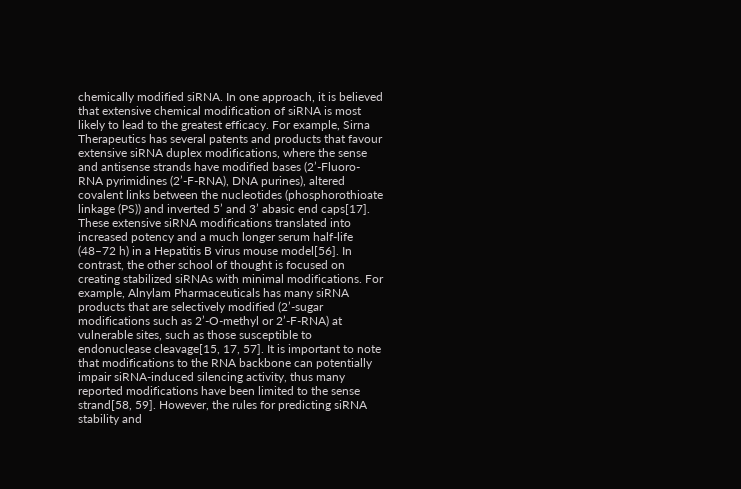chemically modified siRNA. In one approach, it is believed that extensive chemical modification of siRNA is most likely to lead to the greatest efficacy. For example, Sirna Therapeutics has several patents and products that favour extensive siRNA duplex modifications, where the sense and antisense strands have modified bases (2’-Fluoro-RNA pyrimidines (2’-F-RNA), DNA purines), altered covalent links between the nucleotides (phosphorothioate linkage (PS)) and inverted 5’ and 3’ abasic end caps[17]. These extensive siRNA modifications translated into increased potency and a much longer serum half-life (48–72 h) in a Hepatitis B virus mouse model[56]. In contrast, the other school of thought is focused on creating stabilized siRNAs with minimal modifications. For example, Alnylam Pharmaceuticals has many siRNA products that are selectively modified (2’-sugar modifications such as 2’-O-methyl or 2’-F-RNA) at vulnerable sites, such as those susceptible to endonuclease cleavage[15, 17, 57]. It is important to note that modifications to the RNA backbone can potentially impair siRNA-induced silencing activity, thus many reported modifications have been limited to the sense strand[58, 59]. However, the rules for predicting siRNA stability and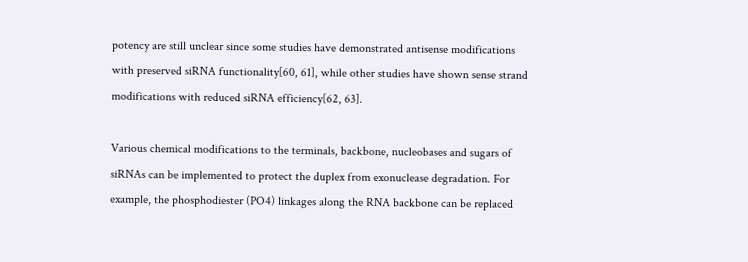potency are still unclear since some studies have demonstrated antisense modifications with preserved siRNA functionality[60, 61], while other studies have shown sense strand modifications with reduced siRNA efficiency[62, 63].

Various chemical modifications to the terminals, backbone, nucleobases and sugars of siRNAs can be implemented to protect the duplex from exonuclease degradation. For example, the phosphodiester (PO4) linkages along the RNA backbone can be replaced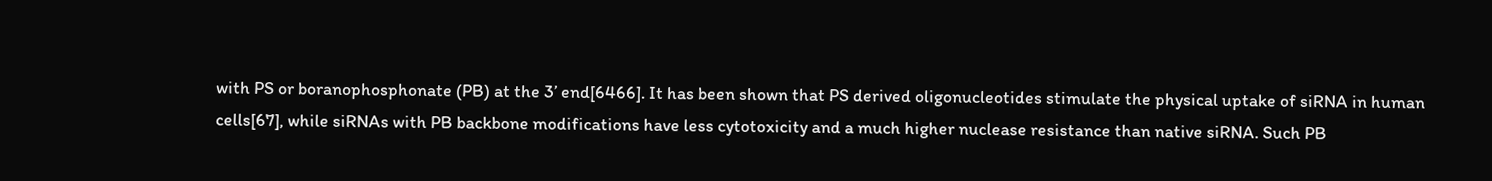with PS or boranophosphonate (PB) at the 3’ end[6466]. It has been shown that PS derived oligonucleotides stimulate the physical uptake of siRNA in human cells[67], while siRNAs with PB backbone modifications have less cytotoxicity and a much higher nuclease resistance than native siRNA. Such PB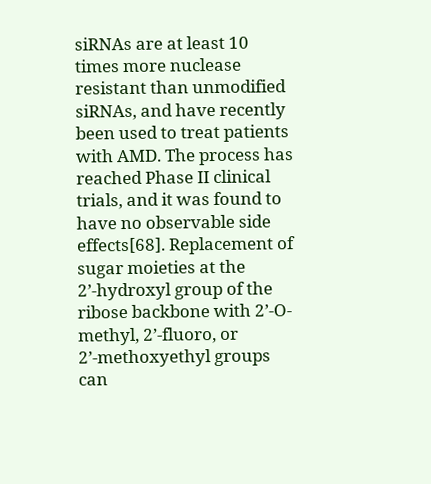siRNAs are at least 10 times more nuclease resistant than unmodified siRNAs, and have recently been used to treat patients with AMD. The process has reached Phase II clinical trials, and it was found to have no observable side effects[68]. Replacement of sugar moieties at the 2’-hydroxyl group of the ribose backbone with 2’-O-methyl, 2’-fluoro, or 2’-methoxyethyl groups can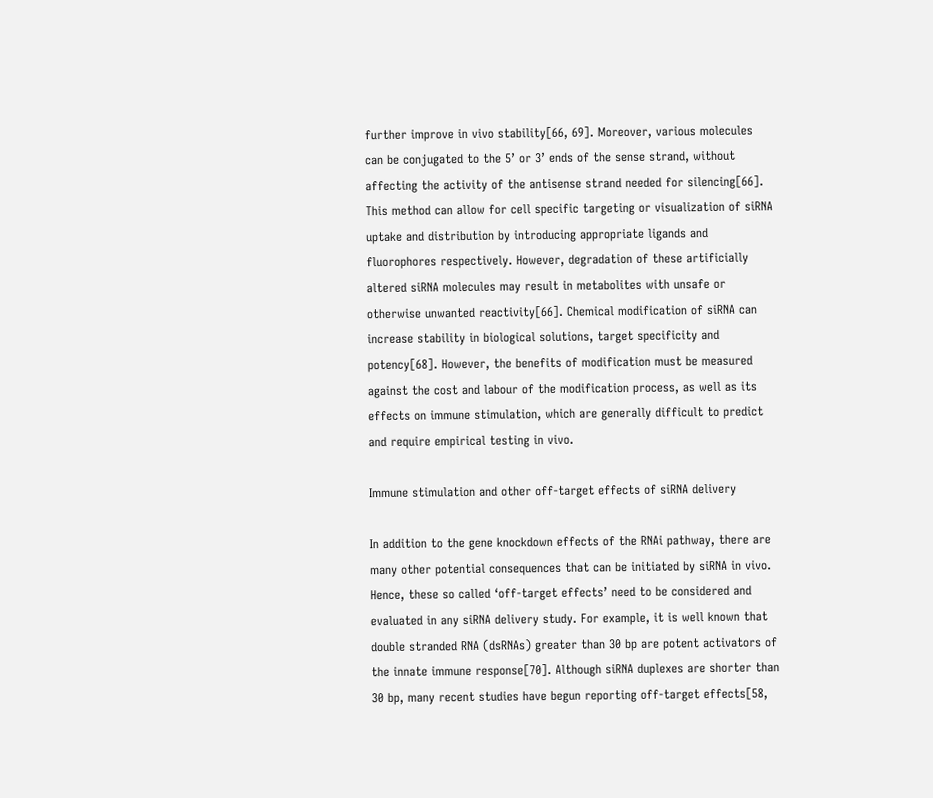further improve in vivo stability[66, 69]. Moreover, various molecules can be conjugated to the 5’ or 3’ ends of the sense strand, without affecting the activity of the antisense strand needed for silencing[66]. This method can allow for cell specific targeting or visualization of siRNA uptake and distribution by introducing appropriate ligands and fluorophores respectively. However, degradation of these artificially altered siRNA molecules may result in metabolites with unsafe or otherwise unwanted reactivity[66]. Chemical modification of siRNA can increase stability in biological solutions, target specificity and potency[68]. However, the benefits of modification must be measured against the cost and labour of the modification process, as well as its effects on immune stimulation, which are generally difficult to predict and require empirical testing in vivo.

Immune stimulation and other off-target effects of siRNA delivery

In addition to the gene knockdown effects of the RNAi pathway, there are many other potential consequences that can be initiated by siRNA in vivo. Hence, these so called ‘off-target effects’ need to be considered and evaluated in any siRNA delivery study. For example, it is well known that double stranded RNA (dsRNAs) greater than 30 bp are potent activators of the innate immune response[70]. Although siRNA duplexes are shorter than 30 bp, many recent studies have begun reporting off-target effects[58,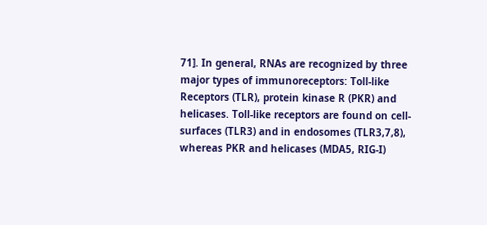71]. In general, RNAs are recognized by three major types of immunoreceptors: Toll-like Receptors (TLR), protein kinase R (PKR) and helicases. Toll-like receptors are found on cell-surfaces (TLR3) and in endosomes (TLR3,7,8), whereas PKR and helicases (MDA5, RIG-I)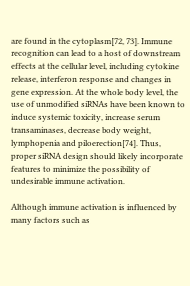are found in the cytoplasm[72, 73]. Immune recognition can lead to a host of downstream effects at the cellular level, including cytokine release, interferon response and changes in gene expression. At the whole body level, the use of unmodified siRNAs have been known to induce systemic toxicity, increase serum transaminases, decrease body weight, lymphopenia and piloerection[74]. Thus, proper siRNA design should likely incorporate features to minimize the possibility of undesirable immune activation.

Although immune activation is influenced by many factors such as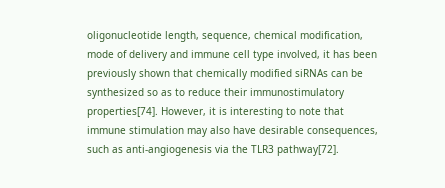oligonucleotide length, sequence, chemical modification, mode of delivery and immune cell type involved, it has been previously shown that chemically modified siRNAs can be synthesized so as to reduce their immunostimulatory properties[74]. However, it is interesting to note that immune stimulation may also have desirable consequences, such as anti-angiogenesis via the TLR3 pathway[72].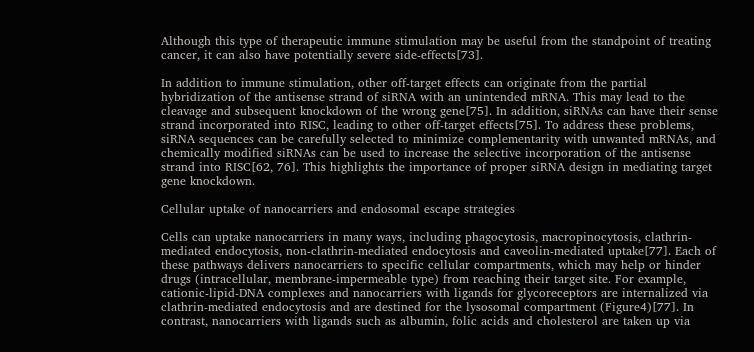Although this type of therapeutic immune stimulation may be useful from the standpoint of treating cancer, it can also have potentially severe side-effects[73].

In addition to immune stimulation, other off-target effects can originate from the partial hybridization of the antisense strand of siRNA with an unintended mRNA. This may lead to the cleavage and subsequent knockdown of the wrong gene[75]. In addition, siRNAs can have their sense strand incorporated into RISC, leading to other off-target effects[75]. To address these problems, siRNA sequences can be carefully selected to minimize complementarity with unwanted mRNAs, and chemically modified siRNAs can be used to increase the selective incorporation of the antisense strand into RISC[62, 76]. This highlights the importance of proper siRNA design in mediating target gene knockdown.

Cellular uptake of nanocarriers and endosomal escape strategies

Cells can uptake nanocarriers in many ways, including phagocytosis, macropinocytosis, clathrin-mediated endocytosis, non-clathrin-mediated endocytosis and caveolin-mediated uptake[77]. Each of these pathways delivers nanocarriers to specific cellular compartments, which may help or hinder drugs (intracellular, membrane-impermeable type) from reaching their target site. For example, cationic-lipid-DNA complexes and nanocarriers with ligands for glycoreceptors are internalized via clathrin-mediated endocytosis and are destined for the lysosomal compartment (Figure4)[77]. In contrast, nanocarriers with ligands such as albumin, folic acids and cholesterol are taken up via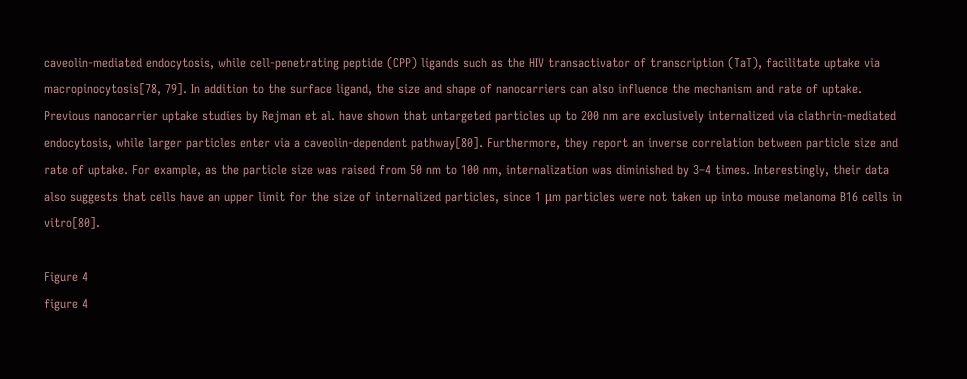caveolin-mediated endocytosis, while cell-penetrating peptide (CPP) ligands such as the HIV transactivator of transcription (TaT), facilitate uptake via macropinocytosis[78, 79]. In addition to the surface ligand, the size and shape of nanocarriers can also influence the mechanism and rate of uptake. Previous nanocarrier uptake studies by Rejman et al. have shown that untargeted particles up to 200 nm are exclusively internalized via clathrin-mediated endocytosis, while larger particles enter via a caveolin-dependent pathway[80]. Furthermore, they report an inverse correlation between particle size and rate of uptake. For example, as the particle size was raised from 50 nm to 100 nm, internalization was diminished by 3–4 times. Interestingly, their data also suggests that cells have an upper limit for the size of internalized particles, since 1 μm particles were not taken up into mouse melanoma B16 cells in vitro[80].

Figure 4
figure 4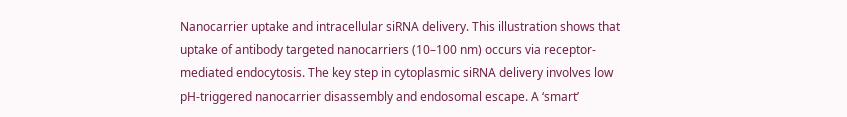Nanocarrier uptake and intracellular siRNA delivery. This illustration shows that uptake of antibody targeted nanocarriers (10–100 nm) occurs via receptor-mediated endocytosis. The key step in cytoplasmic siRNA delivery involves low pH-triggered nanocarrier disassembly and endosomal escape. A ‘smart’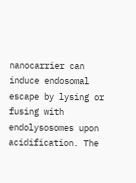nanocarrier can induce endosomal escape by lysing or fusing with endolysosomes upon acidification. The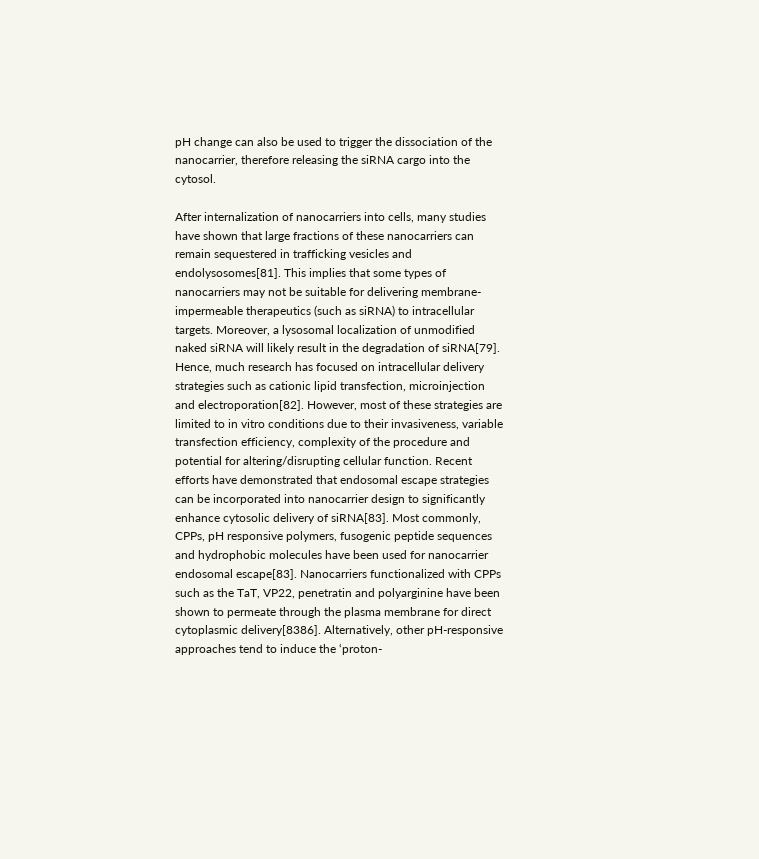pH change can also be used to trigger the dissociation of the nanocarrier, therefore releasing the siRNA cargo into the cytosol.

After internalization of nanocarriers into cells, many studies have shown that large fractions of these nanocarriers can remain sequestered in trafficking vesicles and endolysosomes[81]. This implies that some types of nanocarriers may not be suitable for delivering membrane-impermeable therapeutics (such as siRNA) to intracellular targets. Moreover, a lysosomal localization of unmodified naked siRNA will likely result in the degradation of siRNA[79]. Hence, much research has focused on intracellular delivery strategies such as cationic lipid transfection, microinjection and electroporation[82]. However, most of these strategies are limited to in vitro conditions due to their invasiveness, variable transfection efficiency, complexity of the procedure and potential for altering/disrupting cellular function. Recent efforts have demonstrated that endosomal escape strategies can be incorporated into nanocarrier design to significantly enhance cytosolic delivery of siRNA[83]. Most commonly, CPPs, pH responsive polymers, fusogenic peptide sequences and hydrophobic molecules have been used for nanocarrier endosomal escape[83]. Nanocarriers functionalized with CPPs such as the TaT, VP22, penetratin and polyarginine have been shown to permeate through the plasma membrane for direct cytoplasmic delivery[8386]. Alternatively, other pH-responsive approaches tend to induce the ‘proton-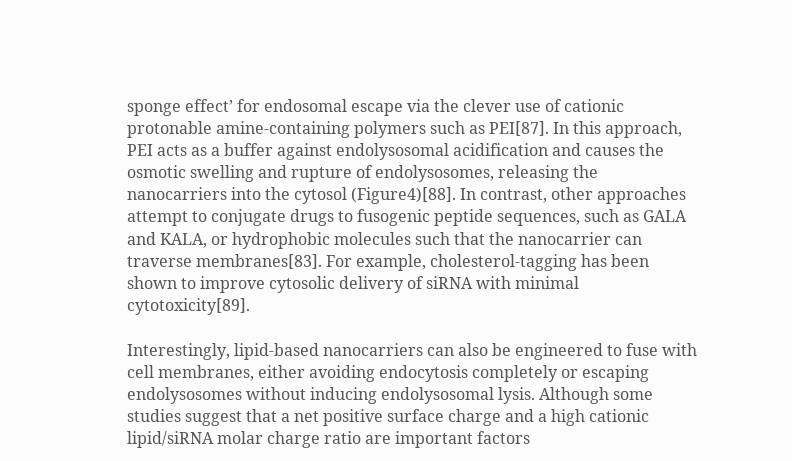sponge effect’ for endosomal escape via the clever use of cationic protonable amine-containing polymers such as PEI[87]. In this approach, PEI acts as a buffer against endolysosomal acidification and causes the osmotic swelling and rupture of endolysosomes, releasing the nanocarriers into the cytosol (Figure4)[88]. In contrast, other approaches attempt to conjugate drugs to fusogenic peptide sequences, such as GALA and KALA, or hydrophobic molecules such that the nanocarrier can traverse membranes[83]. For example, cholesterol-tagging has been shown to improve cytosolic delivery of siRNA with minimal cytotoxicity[89].

Interestingly, lipid-based nanocarriers can also be engineered to fuse with cell membranes, either avoiding endocytosis completely or escaping endolysosomes without inducing endolysosomal lysis. Although some studies suggest that a net positive surface charge and a high cationic lipid/siRNA molar charge ratio are important factors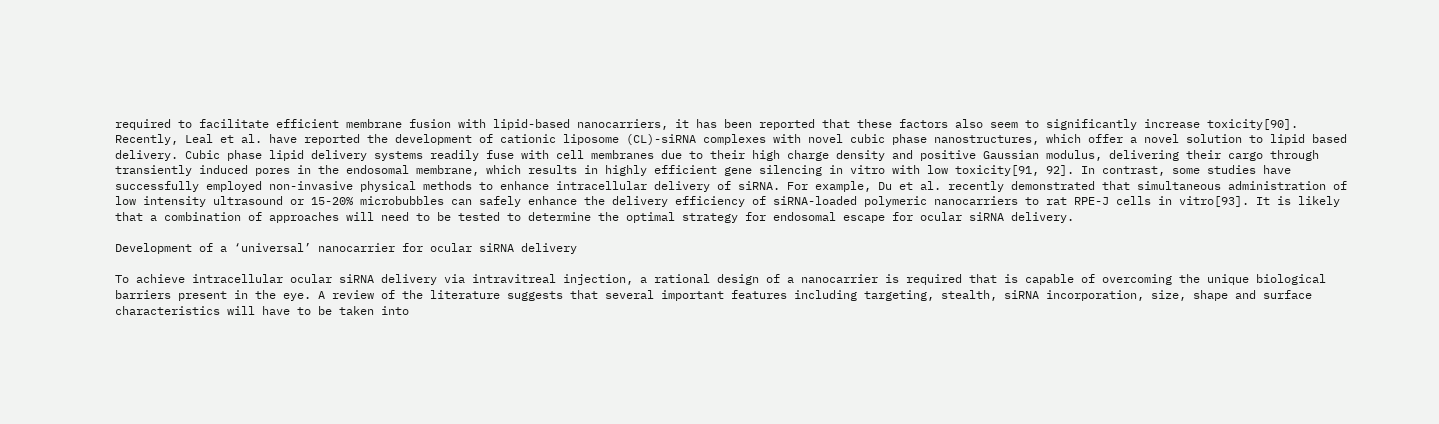required to facilitate efficient membrane fusion with lipid-based nanocarriers, it has been reported that these factors also seem to significantly increase toxicity[90]. Recently, Leal et al. have reported the development of cationic liposome (CL)-siRNA complexes with novel cubic phase nanostructures, which offer a novel solution to lipid based delivery. Cubic phase lipid delivery systems readily fuse with cell membranes due to their high charge density and positive Gaussian modulus, delivering their cargo through transiently induced pores in the endosomal membrane, which results in highly efficient gene silencing in vitro with low toxicity[91, 92]. In contrast, some studies have successfully employed non-invasive physical methods to enhance intracellular delivery of siRNA. For example, Du et al. recently demonstrated that simultaneous administration of low intensity ultrasound or 15-20% microbubbles can safely enhance the delivery efficiency of siRNA-loaded polymeric nanocarriers to rat RPE-J cells in vitro[93]. It is likely that a combination of approaches will need to be tested to determine the optimal strategy for endosomal escape for ocular siRNA delivery.

Development of a ‘universal’ nanocarrier for ocular siRNA delivery

To achieve intracellular ocular siRNA delivery via intravitreal injection, a rational design of a nanocarrier is required that is capable of overcoming the unique biological barriers present in the eye. A review of the literature suggests that several important features including targeting, stealth, siRNA incorporation, size, shape and surface characteristics will have to be taken into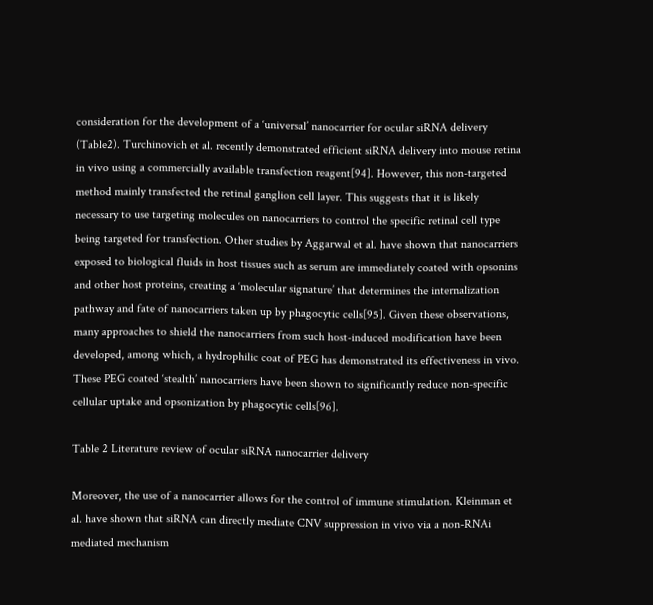consideration for the development of a ‘universal’ nanocarrier for ocular siRNA delivery (Table2). Turchinovich et al. recently demonstrated efficient siRNA delivery into mouse retina in vivo using a commercially available transfection reagent[94]. However, this non-targeted method mainly transfected the retinal ganglion cell layer. This suggests that it is likely necessary to use targeting molecules on nanocarriers to control the specific retinal cell type being targeted for transfection. Other studies by Aggarwal et al. have shown that nanocarriers exposed to biological fluids in host tissues such as serum are immediately coated with opsonins and other host proteins, creating a ‘molecular signature’ that determines the internalization pathway and fate of nanocarriers taken up by phagocytic cells[95]. Given these observations, many approaches to shield the nanocarriers from such host-induced modification have been developed, among which, a hydrophilic coat of PEG has demonstrated its effectiveness in vivo. These PEG coated ‘stealth’ nanocarriers have been shown to significantly reduce non-specific cellular uptake and opsonization by phagocytic cells[96].

Table 2 Literature review of ocular siRNA nanocarrier delivery

Moreover, the use of a nanocarrier allows for the control of immune stimulation. Kleinman et al. have shown that siRNA can directly mediate CNV suppression in vivo via a non-RNAi mediated mechanism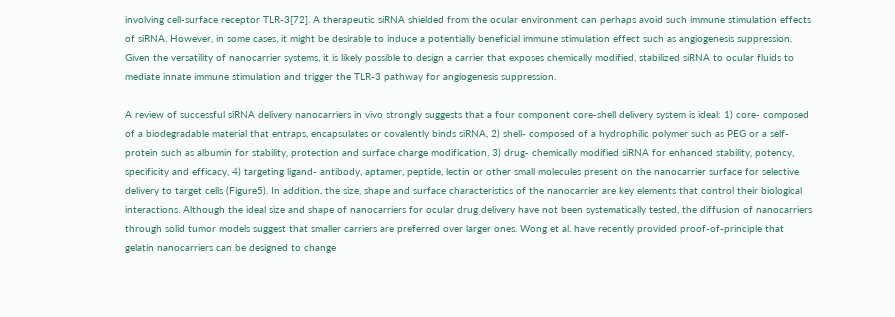involving cell-surface receptor TLR-3[72]. A therapeutic siRNA shielded from the ocular environment can perhaps avoid such immune stimulation effects of siRNA. However, in some cases, it might be desirable to induce a potentially beneficial immune stimulation effect such as angiogenesis suppression. Given the versatility of nanocarrier systems, it is likely possible to design a carrier that exposes chemically modified, stabilized siRNA to ocular fluids to mediate innate immune stimulation and trigger the TLR-3 pathway for angiogenesis suppression.

A review of successful siRNA delivery nanocarriers in vivo strongly suggests that a four component core-shell delivery system is ideal: 1) core- composed of a biodegradable material that entraps, encapsulates or covalently binds siRNA, 2) shell- composed of a hydrophilic polymer such as PEG or a self-protein such as albumin for stability, protection and surface charge modification, 3) drug- chemically modified siRNA for enhanced stability, potency, specificity and efficacy, 4) targeting ligand- antibody, aptamer, peptide, lectin or other small molecules present on the nanocarrier surface for selective delivery to target cells (Figure5). In addition, the size, shape and surface characteristics of the nanocarrier are key elements that control their biological interactions. Although the ideal size and shape of nanocarriers for ocular drug delivery have not been systematically tested, the diffusion of nanocarriers through solid tumor models suggest that smaller carriers are preferred over larger ones. Wong et al. have recently provided proof-of-principle that gelatin nanocarriers can be designed to change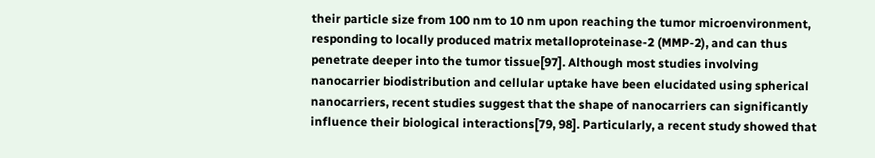their particle size from 100 nm to 10 nm upon reaching the tumor microenvironment, responding to locally produced matrix metalloproteinase-2 (MMP-2), and can thus penetrate deeper into the tumor tissue[97]. Although most studies involving nanocarrier biodistribution and cellular uptake have been elucidated using spherical nanocarriers, recent studies suggest that the shape of nanocarriers can significantly influence their biological interactions[79, 98]. Particularly, a recent study showed that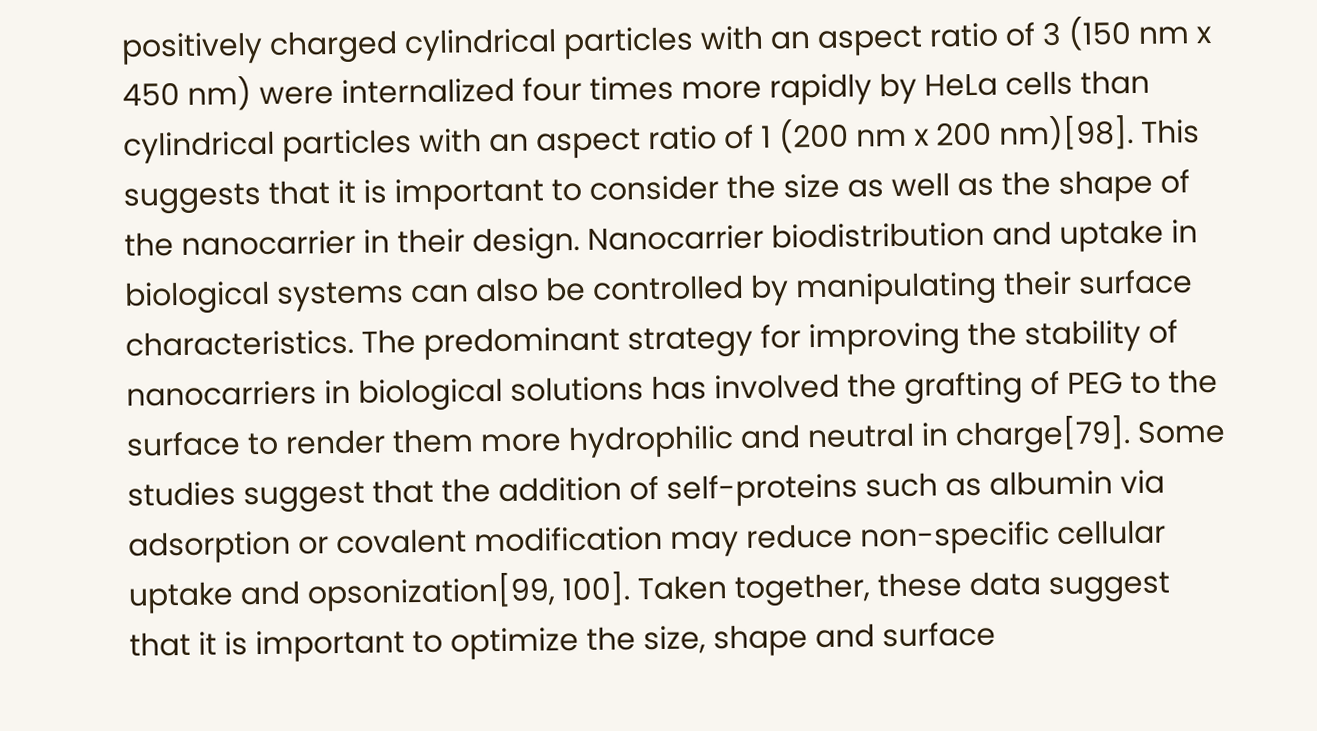positively charged cylindrical particles with an aspect ratio of 3 (150 nm x 450 nm) were internalized four times more rapidly by HeLa cells than cylindrical particles with an aspect ratio of 1 (200 nm x 200 nm)[98]. This suggests that it is important to consider the size as well as the shape of the nanocarrier in their design. Nanocarrier biodistribution and uptake in biological systems can also be controlled by manipulating their surface characteristics. The predominant strategy for improving the stability of nanocarriers in biological solutions has involved the grafting of PEG to the surface to render them more hydrophilic and neutral in charge[79]. Some studies suggest that the addition of self-proteins such as albumin via adsorption or covalent modification may reduce non-specific cellular uptake and opsonization[99, 100]. Taken together, these data suggest that it is important to optimize the size, shape and surface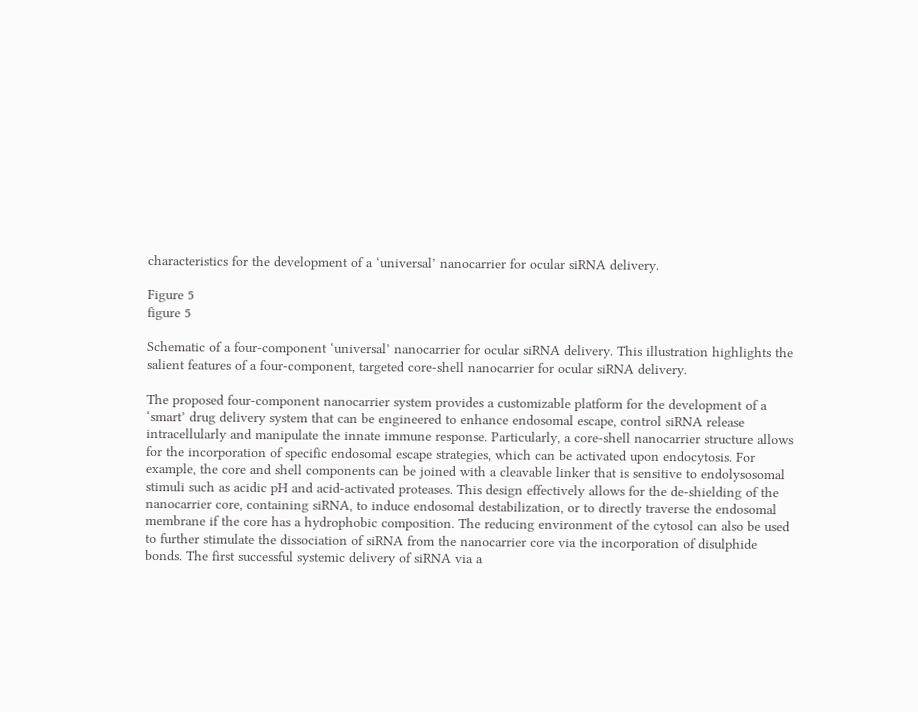characteristics for the development of a ‘universal’ nanocarrier for ocular siRNA delivery.

Figure 5
figure 5

Schematic of a four-component ‘universal’ nanocarrier for ocular siRNA delivery. This illustration highlights the salient features of a four-component, targeted core-shell nanocarrier for ocular siRNA delivery.

The proposed four-component nanocarrier system provides a customizable platform for the development of a ‘smart’ drug delivery system that can be engineered to enhance endosomal escape, control siRNA release intracellularly and manipulate the innate immune response. Particularly, a core-shell nanocarrier structure allows for the incorporation of specific endosomal escape strategies, which can be activated upon endocytosis. For example, the core and shell components can be joined with a cleavable linker that is sensitive to endolysosomal stimuli such as acidic pH and acid-activated proteases. This design effectively allows for the de-shielding of the nanocarrier core, containing siRNA, to induce endosomal destabilization, or to directly traverse the endosomal membrane if the core has a hydrophobic composition. The reducing environment of the cytosol can also be used to further stimulate the dissociation of siRNA from the nanocarrier core via the incorporation of disulphide bonds. The first successful systemic delivery of siRNA via a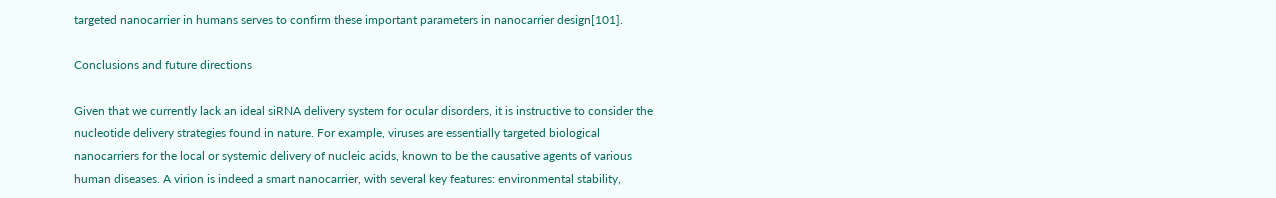targeted nanocarrier in humans serves to confirm these important parameters in nanocarrier design[101].

Conclusions and future directions

Given that we currently lack an ideal siRNA delivery system for ocular disorders, it is instructive to consider the nucleotide delivery strategies found in nature. For example, viruses are essentially targeted biological nanocarriers for the local or systemic delivery of nucleic acids, known to be the causative agents of various human diseases. A virion is indeed a smart nanocarrier, with several key features: environmental stability,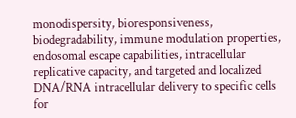monodispersity, bioresponsiveness, biodegradability, immune modulation properties, endosomal escape capabilities, intracellular replicative capacity, and targeted and localized DNA/RNA intracellular delivery to specific cells for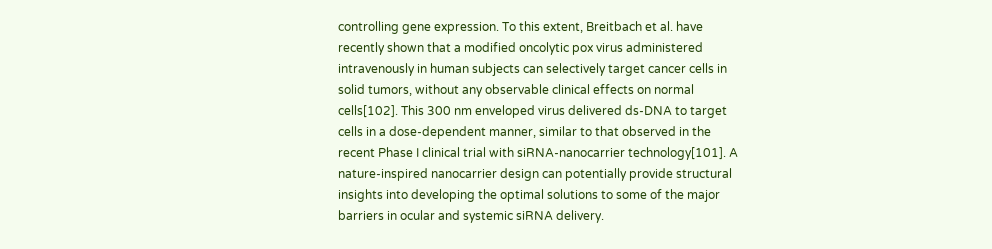controlling gene expression. To this extent, Breitbach et al. have recently shown that a modified oncolytic pox virus administered intravenously in human subjects can selectively target cancer cells in solid tumors, without any observable clinical effects on normal cells[102]. This 300 nm enveloped virus delivered ds-DNA to target cells in a dose-dependent manner, similar to that observed in the recent Phase I clinical trial with siRNA-nanocarrier technology[101]. A nature-inspired nanocarrier design can potentially provide structural insights into developing the optimal solutions to some of the major barriers in ocular and systemic siRNA delivery.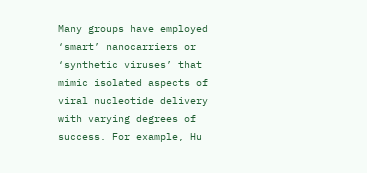Many groups have employed ‘smart’ nanocarriers or ‘synthetic viruses’ that mimic isolated aspects of viral nucleotide delivery with varying degrees of success. For example, Hu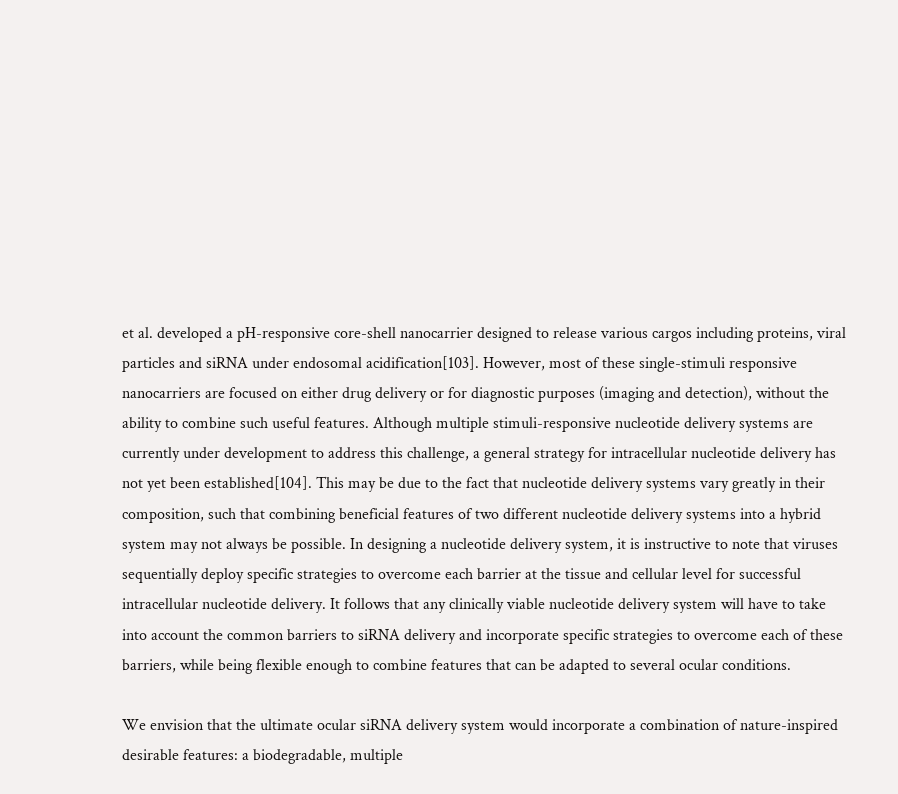et al. developed a pH-responsive core-shell nanocarrier designed to release various cargos including proteins, viral particles and siRNA under endosomal acidification[103]. However, most of these single-stimuli responsive nanocarriers are focused on either drug delivery or for diagnostic purposes (imaging and detection), without the ability to combine such useful features. Although multiple stimuli-responsive nucleotide delivery systems are currently under development to address this challenge, a general strategy for intracellular nucleotide delivery has not yet been established[104]. This may be due to the fact that nucleotide delivery systems vary greatly in their composition, such that combining beneficial features of two different nucleotide delivery systems into a hybrid system may not always be possible. In designing a nucleotide delivery system, it is instructive to note that viruses sequentially deploy specific strategies to overcome each barrier at the tissue and cellular level for successful intracellular nucleotide delivery. It follows that any clinically viable nucleotide delivery system will have to take into account the common barriers to siRNA delivery and incorporate specific strategies to overcome each of these barriers, while being flexible enough to combine features that can be adapted to several ocular conditions.

We envision that the ultimate ocular siRNA delivery system would incorporate a combination of nature-inspired desirable features: a biodegradable, multiple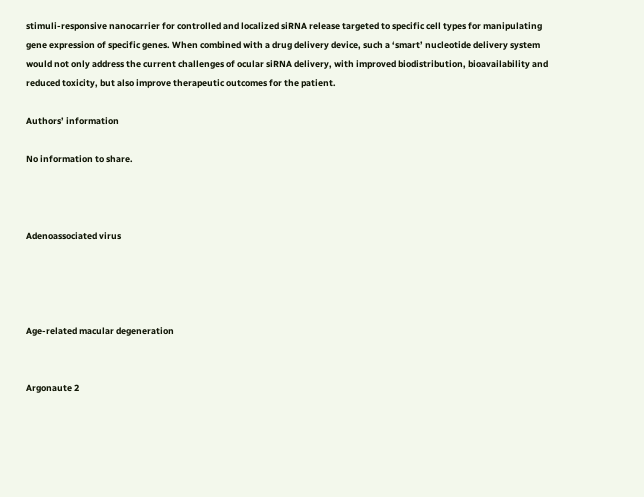stimuli-responsive nanocarrier for controlled and localized siRNA release targeted to specific cell types for manipulating gene expression of specific genes. When combined with a drug delivery device, such a ‘smart’ nucleotide delivery system would not only address the current challenges of ocular siRNA delivery, with improved biodistribution, bioavailability and reduced toxicity, but also improve therapeutic outcomes for the patient.

Authors’ information

No information to share.



Adenoassociated virus




Age-related macular degeneration


Argonaute 2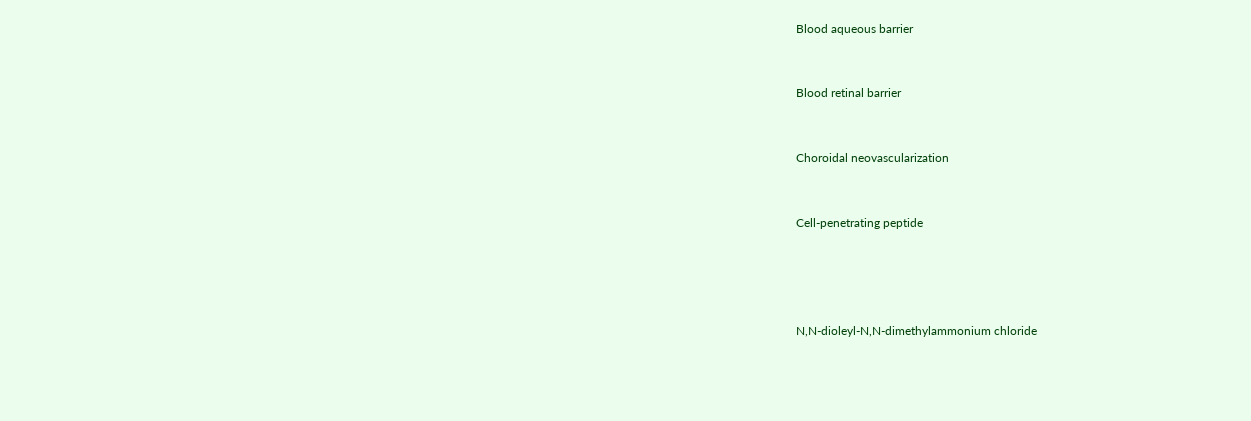Blood aqueous barrier


Blood retinal barrier


Choroidal neovascularization


Cell-penetrating peptide




N,N-dioleyl-N,N-dimethylammonium chloride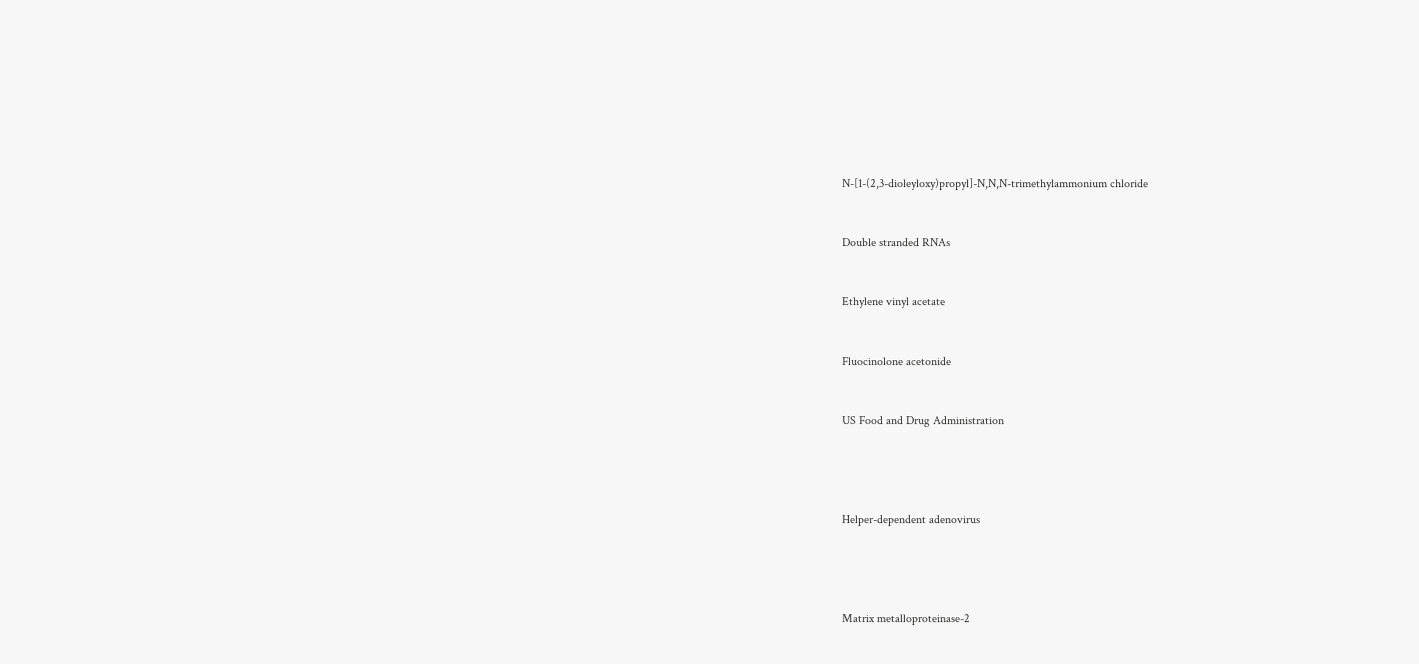N-[1-(2,3-dioleyloxy)propyl]-N,N,N-trimethylammonium chloride


Double stranded RNAs


Ethylene vinyl acetate


Fluocinolone acetonide


US Food and Drug Administration




Helper-dependent adenovirus




Matrix metalloproteinase-2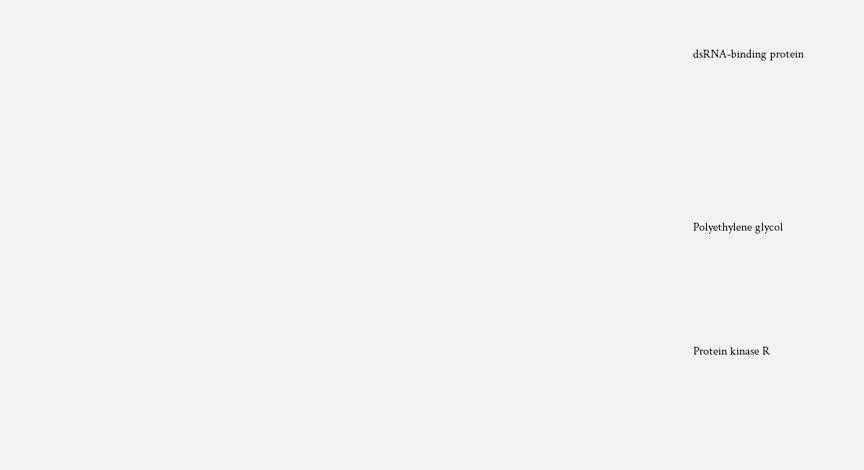dsRNA-binding protein






Polyethylene glycol




Protein kinase R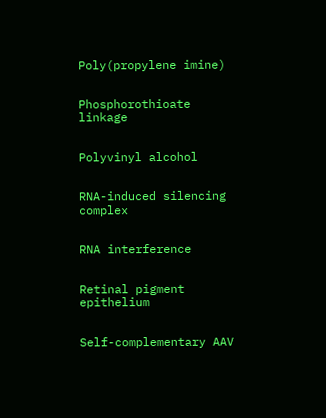Poly(propylene imine)


Phosphorothioate linkage


Polyvinyl alcohol


RNA-induced silencing complex


RNA interference


Retinal pigment epithelium


Self-complementary AAV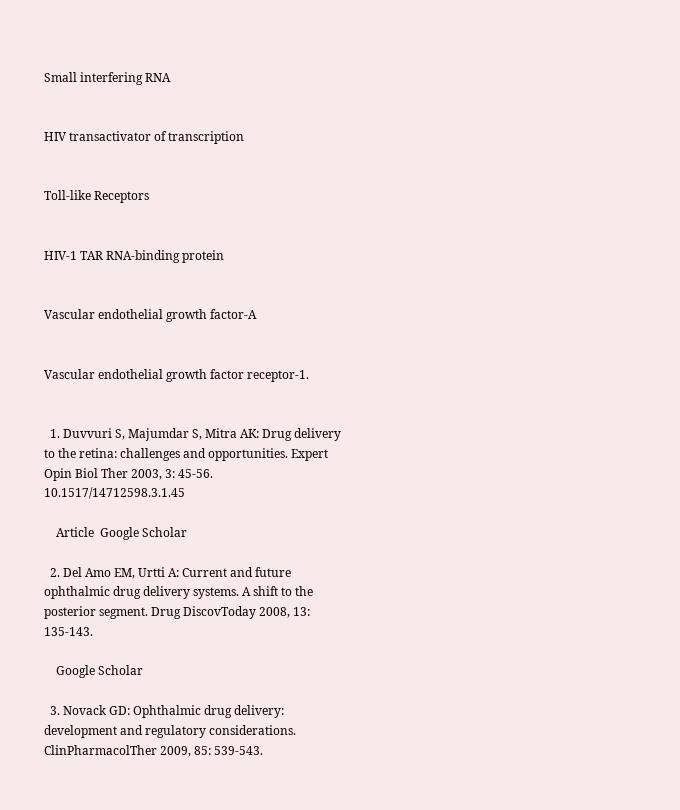Small interfering RNA


HIV transactivator of transcription


Toll-like Receptors


HIV-1 TAR RNA-binding protein


Vascular endothelial growth factor-A


Vascular endothelial growth factor receptor-1.


  1. Duvvuri S, Majumdar S, Mitra AK: Drug delivery to the retina: challenges and opportunities. Expert Opin Biol Ther 2003, 3: 45-56. 10.1517/14712598.3.1.45

    Article  Google Scholar

  2. Del Amo EM, Urtti A: Current and future ophthalmic drug delivery systems. A shift to the posterior segment. Drug DiscovToday 2008, 13: 135-143.

    Google Scholar

  3. Novack GD: Ophthalmic drug delivery: development and regulatory considerations. ClinPharmacolTher 2009, 85: 539-543.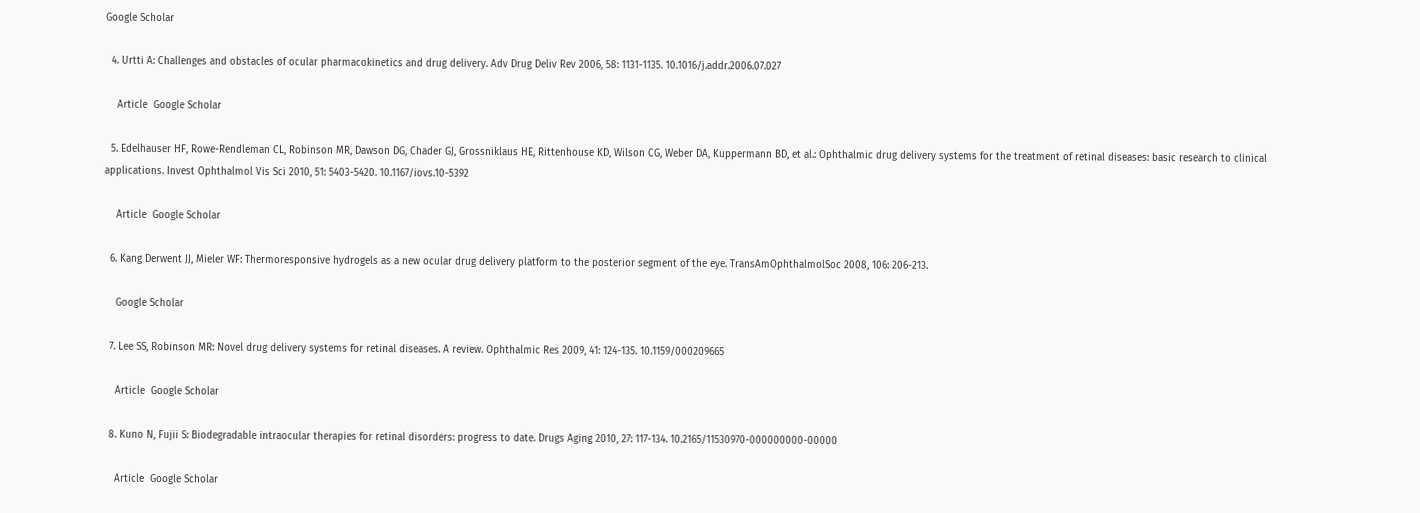Google Scholar

  4. Urtti A: Challenges and obstacles of ocular pharmacokinetics and drug delivery. Adv Drug Deliv Rev 2006, 58: 1131-1135. 10.1016/j.addr.2006.07.027

    Article  Google Scholar

  5. Edelhauser HF, Rowe-Rendleman CL, Robinson MR, Dawson DG, Chader GJ, Grossniklaus HE, Rittenhouse KD, Wilson CG, Weber DA, Kuppermann BD, et al.: Ophthalmic drug delivery systems for the treatment of retinal diseases: basic research to clinical applications. Invest Ophthalmol Vis Sci 2010, 51: 5403-5420. 10.1167/iovs.10-5392

    Article  Google Scholar

  6. Kang Derwent JJ, Mieler WF: Thermoresponsive hydrogels as a new ocular drug delivery platform to the posterior segment of the eye. TransAmOphthalmolSoc 2008, 106: 206-213.

    Google Scholar

  7. Lee SS, Robinson MR: Novel drug delivery systems for retinal diseases. A review. Ophthalmic Res 2009, 41: 124-135. 10.1159/000209665

    Article  Google Scholar

  8. Kuno N, Fujii S: Biodegradable intraocular therapies for retinal disorders: progress to date. Drugs Aging 2010, 27: 117-134. 10.2165/11530970-000000000-00000

    Article  Google Scholar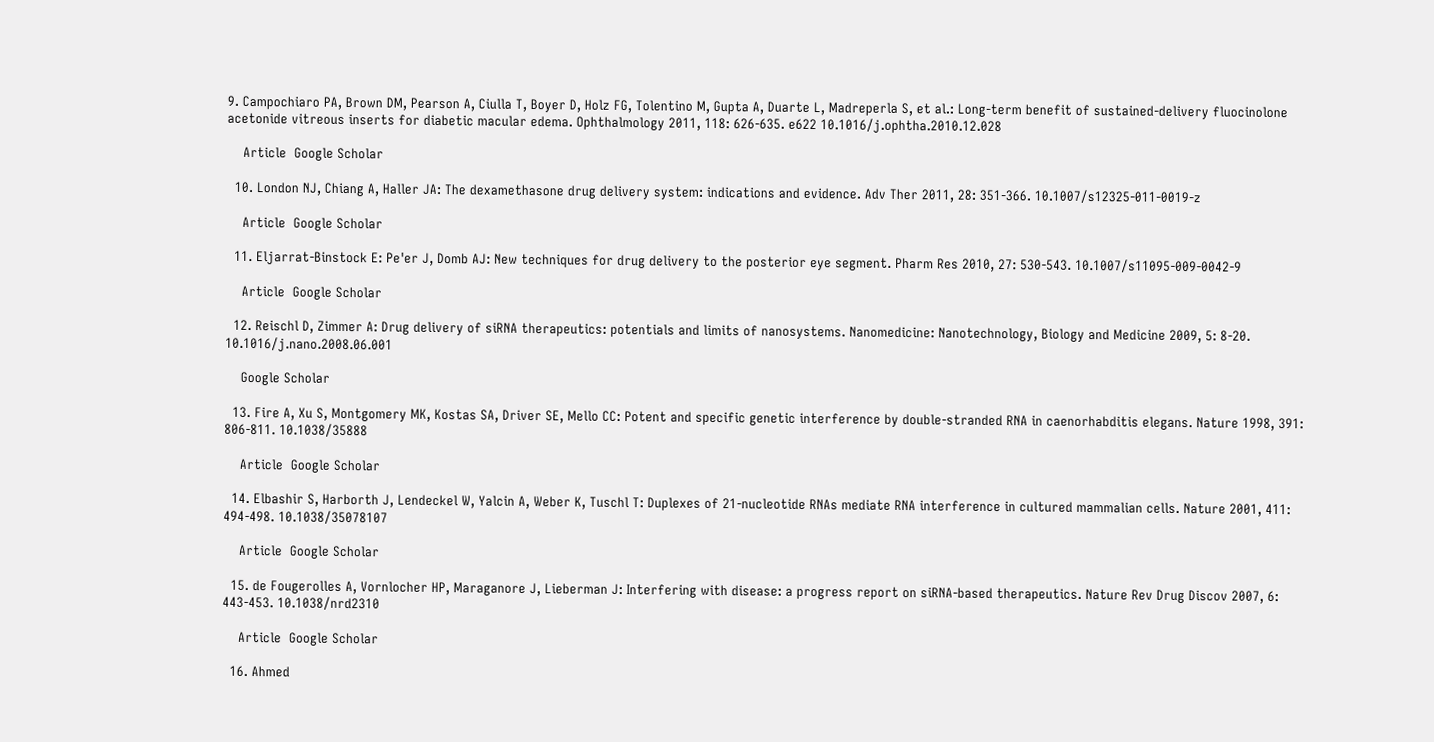9. Campochiaro PA, Brown DM, Pearson A, Ciulla T, Boyer D, Holz FG, Tolentino M, Gupta A, Duarte L, Madreperla S, et al.: Long-term benefit of sustained-delivery fluocinolone acetonide vitreous inserts for diabetic macular edema. Ophthalmology 2011, 118: 626-635. e622 10.1016/j.ophtha.2010.12.028

    Article  Google Scholar

  10. London NJ, Chiang A, Haller JA: The dexamethasone drug delivery system: indications and evidence. Adv Ther 2011, 28: 351-366. 10.1007/s12325-011-0019-z

    Article  Google Scholar

  11. Eljarrat-Binstock E: Pe'er J, Domb AJ: New techniques for drug delivery to the posterior eye segment. Pharm Res 2010, 27: 530-543. 10.1007/s11095-009-0042-9

    Article  Google Scholar

  12. Reischl D, Zimmer A: Drug delivery of siRNA therapeutics: potentials and limits of nanosystems. Nanomedicine: Nanotechnology, Biology and Medicine 2009, 5: 8-20. 10.1016/j.nano.2008.06.001

    Google Scholar

  13. Fire A, Xu S, Montgomery MK, Kostas SA, Driver SE, Mello CC: Potent and specific genetic interference by double-stranded RNA in caenorhabditis elegans. Nature 1998, 391: 806-811. 10.1038/35888

    Article  Google Scholar

  14. Elbashir S, Harborth J, Lendeckel W, Yalcin A, Weber K, Tuschl T: Duplexes of 21-nucleotide RNAs mediate RNA interference in cultured mammalian cells. Nature 2001, 411: 494-498. 10.1038/35078107

    Article  Google Scholar

  15. de Fougerolles A, Vornlocher HP, Maraganore J, Lieberman J: Interfering with disease: a progress report on siRNA-based therapeutics. Nature Rev Drug Discov 2007, 6: 443-453. 10.1038/nrd2310

    Article  Google Scholar

  16. Ahmed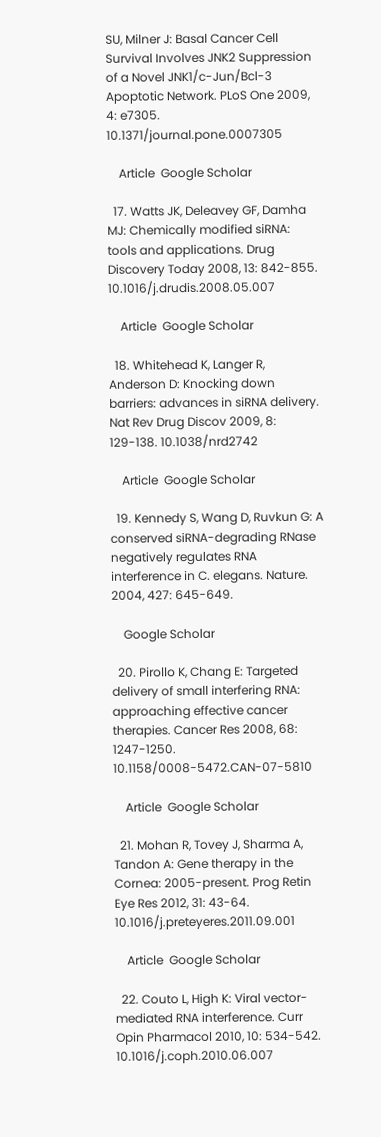SU, Milner J: Basal Cancer Cell Survival Involves JNK2 Suppression of a Novel JNK1/c-Jun/Bcl-3 Apoptotic Network. PLoS One 2009, 4: e7305. 10.1371/journal.pone.0007305

    Article  Google Scholar

  17. Watts JK, Deleavey GF, Damha MJ: Chemically modified siRNA: tools and applications. Drug Discovery Today 2008, 13: 842-855. 10.1016/j.drudis.2008.05.007

    Article  Google Scholar

  18. Whitehead K, Langer R, Anderson D: Knocking down barriers: advances in siRNA delivery. Nat Rev Drug Discov 2009, 8: 129-138. 10.1038/nrd2742

    Article  Google Scholar

  19. Kennedy S, Wang D, Ruvkun G: A conserved siRNA-degrading RNase negatively regulates RNA interference in C. elegans. Nature. 2004, 427: 645-649.

    Google Scholar

  20. Pirollo K, Chang E: Targeted delivery of small interfering RNA: approaching effective cancer therapies. Cancer Res 2008, 68: 1247-1250. 10.1158/0008-5472.CAN-07-5810

    Article  Google Scholar

  21. Mohan R, Tovey J, Sharma A, Tandon A: Gene therapy in the Cornea: 2005-present. Prog Retin Eye Res 2012, 31: 43-64. 10.1016/j.preteyeres.2011.09.001

    Article  Google Scholar

  22. Couto L, High K: Viral vector-mediated RNA interference. Curr Opin Pharmacol 2010, 10: 534-542. 10.1016/j.coph.2010.06.007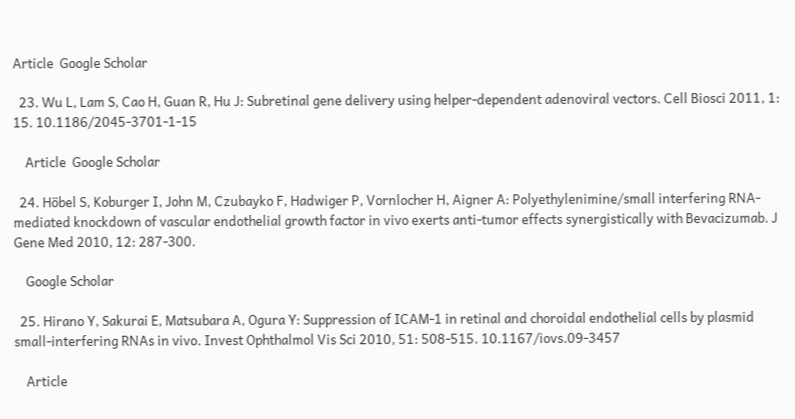Article  Google Scholar

  23. Wu L, Lam S, Cao H, Guan R, Hu J: Subretinal gene delivery using helper-dependent adenoviral vectors. Cell Biosci 2011, 1: 15. 10.1186/2045-3701-1-15

    Article  Google Scholar

  24. Höbel S, Koburger I, John M, Czubayko F, Hadwiger P, Vornlocher H, Aigner A: Polyethylenimine/small interfering RNA-mediated knockdown of vascular endothelial growth factor in vivo exerts anti-tumor effects synergistically with Bevacizumab. J Gene Med 2010, 12: 287-300.

    Google Scholar

  25. Hirano Y, Sakurai E, Matsubara A, Ogura Y: Suppression of ICAM-1 in retinal and choroidal endothelial cells by plasmid small-interfering RNAs in vivo. Invest Ophthalmol Vis Sci 2010, 51: 508-515. 10.1167/iovs.09-3457

    Article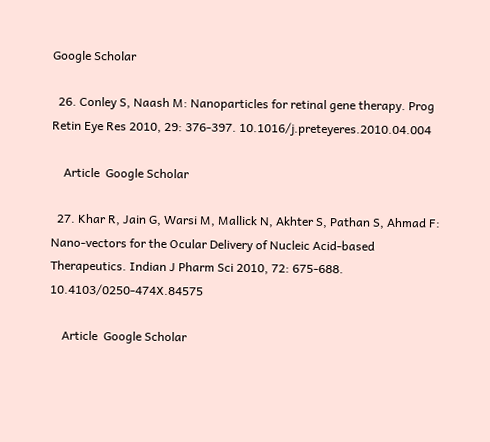Google Scholar

  26. Conley S, Naash M: Nanoparticles for retinal gene therapy. Prog Retin Eye Res 2010, 29: 376-397. 10.1016/j.preteyeres.2010.04.004

    Article  Google Scholar

  27. Khar R, Jain G, Warsi M, Mallick N, Akhter S, Pathan S, Ahmad F: Nano-vectors for the Ocular Delivery of Nucleic Acid-based Therapeutics. Indian J Pharm Sci 2010, 72: 675-688. 10.4103/0250-474X.84575

    Article  Google Scholar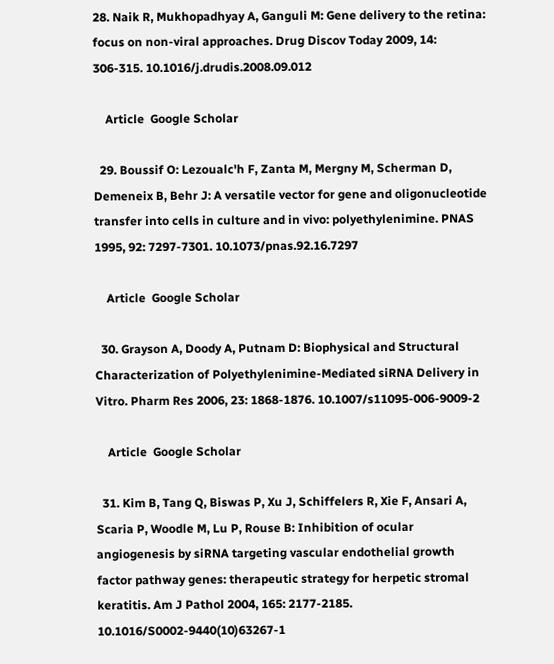28. Naik R, Mukhopadhyay A, Ganguli M: Gene delivery to the retina: focus on non-viral approaches. Drug Discov Today 2009, 14: 306-315. 10.1016/j.drudis.2008.09.012

    Article  Google Scholar

  29. Boussif O: Lezoualc'h F, Zanta M, Mergny M, Scherman D, Demeneix B, Behr J: A versatile vector for gene and oligonucleotide transfer into cells in culture and in vivo: polyethylenimine. PNAS 1995, 92: 7297-7301. 10.1073/pnas.92.16.7297

    Article  Google Scholar

  30. Grayson A, Doody A, Putnam D: Biophysical and Structural Characterization of Polyethylenimine-Mediated siRNA Delivery in Vitro. Pharm Res 2006, 23: 1868-1876. 10.1007/s11095-006-9009-2

    Article  Google Scholar

  31. Kim B, Tang Q, Biswas P, Xu J, Schiffelers R, Xie F, Ansari A, Scaria P, Woodle M, Lu P, Rouse B: Inhibition of ocular angiogenesis by siRNA targeting vascular endothelial growth factor pathway genes: therapeutic strategy for herpetic stromal keratitis. Am J Pathol 2004, 165: 2177-2185. 10.1016/S0002-9440(10)63267-1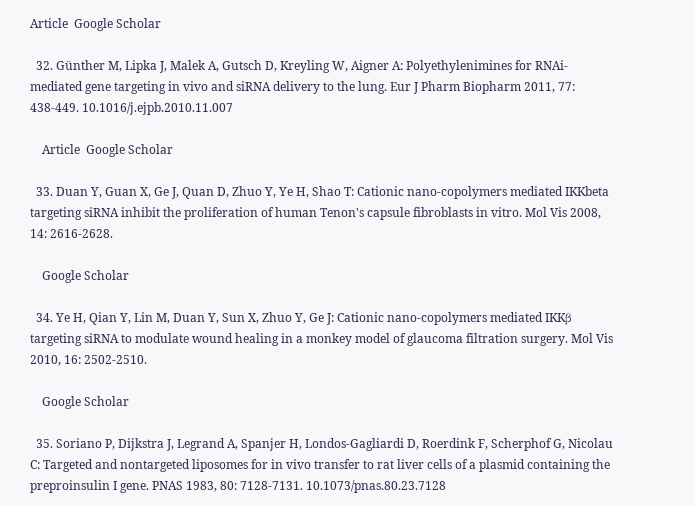Article  Google Scholar

  32. Günther M, Lipka J, Malek A, Gutsch D, Kreyling W, Aigner A: Polyethylenimines for RNAi-mediated gene targeting in vivo and siRNA delivery to the lung. Eur J Pharm Biopharm 2011, 77: 438-449. 10.1016/j.ejpb.2010.11.007

    Article  Google Scholar

  33. Duan Y, Guan X, Ge J, Quan D, Zhuo Y, Ye H, Shao T: Cationic nano-copolymers mediated IKKbeta targeting siRNA inhibit the proliferation of human Tenon's capsule fibroblasts in vitro. Mol Vis 2008, 14: 2616-2628.

    Google Scholar

  34. Ye H, Qian Y, Lin M, Duan Y, Sun X, Zhuo Y, Ge J: Cationic nano-copolymers mediated IKKβ targeting siRNA to modulate wound healing in a monkey model of glaucoma filtration surgery. Mol Vis 2010, 16: 2502-2510.

    Google Scholar

  35. Soriano P, Dijkstra J, Legrand A, Spanjer H, Londos-Gagliardi D, Roerdink F, Scherphof G, Nicolau C: Targeted and nontargeted liposomes for in vivo transfer to rat liver cells of a plasmid containing the preproinsulin I gene. PNAS 1983, 80: 7128-7131. 10.1073/pnas.80.23.7128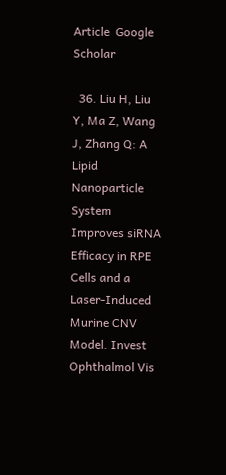Article  Google Scholar

  36. Liu H, Liu Y, Ma Z, Wang J, Zhang Q: A Lipid Nanoparticle System Improves siRNA Efficacy in RPE Cells and a Laser-Induced Murine CNV Model. Invest Ophthalmol Vis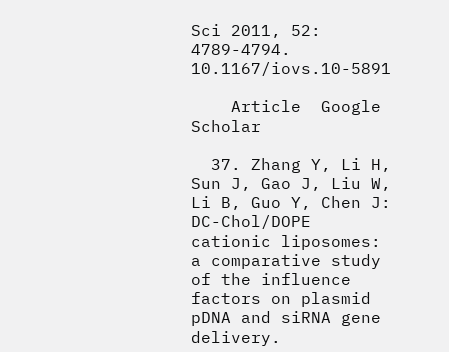Sci 2011, 52: 4789-4794. 10.1167/iovs.10-5891

    Article  Google Scholar

  37. Zhang Y, Li H, Sun J, Gao J, Liu W, Li B, Guo Y, Chen J: DC-Chol/DOPE cationic liposomes: a comparative study of the influence factors on plasmid pDNA and siRNA gene delivery.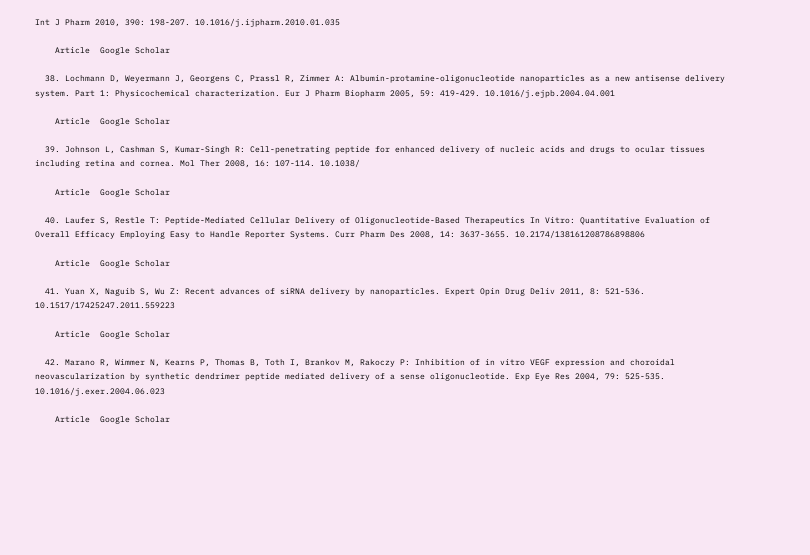Int J Pharm 2010, 390: 198-207. 10.1016/j.ijpharm.2010.01.035

    Article  Google Scholar

  38. Lochmann D, Weyermann J, Georgens C, Prassl R, Zimmer A: Albumin-protamine-oligonucleotide nanoparticles as a new antisense delivery system. Part 1: Physicochemical characterization. Eur J Pharm Biopharm 2005, 59: 419-429. 10.1016/j.ejpb.2004.04.001

    Article  Google Scholar

  39. Johnson L, Cashman S, Kumar-Singh R: Cell-penetrating peptide for enhanced delivery of nucleic acids and drugs to ocular tissues including retina and cornea. Mol Ther 2008, 16: 107-114. 10.1038/

    Article  Google Scholar

  40. Laufer S, Restle T: Peptide-Mediated Cellular Delivery of Oligonucleotide-Based Therapeutics In Vitro: Quantitative Evaluation of Overall Efficacy Employing Easy to Handle Reporter Systems. Curr Pharm Des 2008, 14: 3637-3655. 10.2174/138161208786898806

    Article  Google Scholar

  41. Yuan X, Naguib S, Wu Z: Recent advances of siRNA delivery by nanoparticles. Expert Opin Drug Deliv 2011, 8: 521-536. 10.1517/17425247.2011.559223

    Article  Google Scholar

  42. Marano R, Wimmer N, Kearns P, Thomas B, Toth I, Brankov M, Rakoczy P: Inhibition of in vitro VEGF expression and choroidal neovascularization by synthetic dendrimer peptide mediated delivery of a sense oligonucleotide. Exp Eye Res 2004, 79: 525-535. 10.1016/j.exer.2004.06.023

    Article  Google Scholar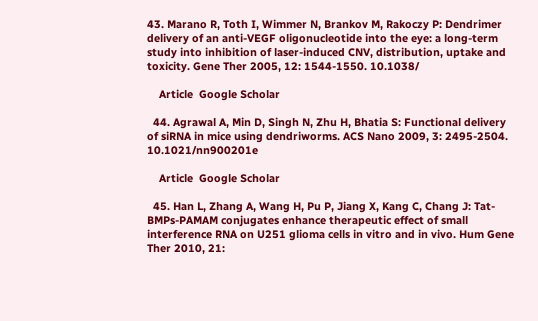43. Marano R, Toth I, Wimmer N, Brankov M, Rakoczy P: Dendrimer delivery of an anti-VEGF oligonucleotide into the eye: a long-term study into inhibition of laser-induced CNV, distribution, uptake and toxicity. Gene Ther 2005, 12: 1544-1550. 10.1038/

    Article  Google Scholar

  44. Agrawal A, Min D, Singh N, Zhu H, Bhatia S: Functional delivery of siRNA in mice using dendriworms. ACS Nano 2009, 3: 2495-2504. 10.1021/nn900201e

    Article  Google Scholar

  45. Han L, Zhang A, Wang H, Pu P, Jiang X, Kang C, Chang J: Tat-BMPs-PAMAM conjugates enhance therapeutic effect of small interference RNA on U251 glioma cells in vitro and in vivo. Hum Gene Ther 2010, 21: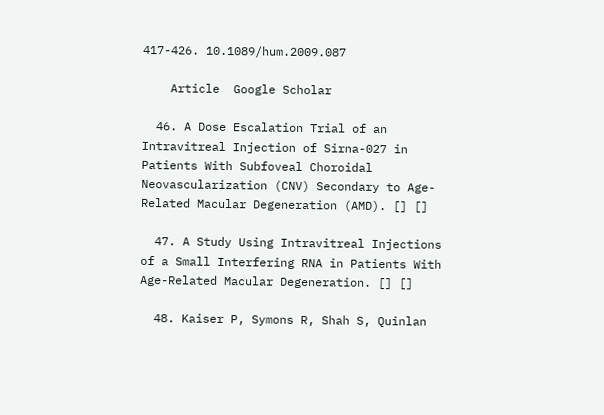417-426. 10.1089/hum.2009.087

    Article  Google Scholar

  46. A Dose Escalation Trial of an Intravitreal Injection of Sirna-027 in Patients With Subfoveal Choroidal Neovascularization (CNV) Secondary to Age-Related Macular Degeneration (AMD). [] []

  47. A Study Using Intravitreal Injections of a Small Interfering RNA in Patients With Age-Related Macular Degeneration. [] []

  48. Kaiser P, Symons R, Shah S, Quinlan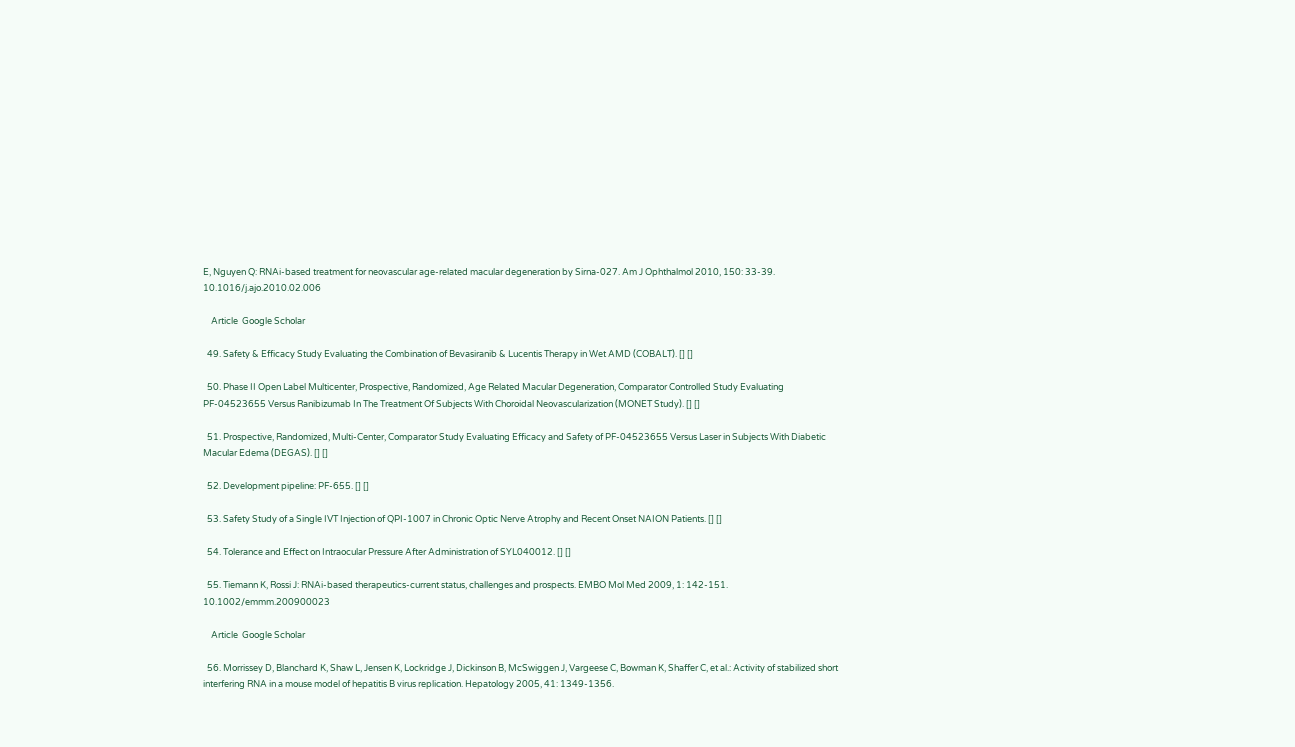E, Nguyen Q: RNAi-based treatment for neovascular age-related macular degeneration by Sirna-027. Am J Ophthalmol 2010, 150: 33-39. 10.1016/j.ajo.2010.02.006

    Article  Google Scholar

  49. Safety & Efficacy Study Evaluating the Combination of Bevasiranib & Lucentis Therapy in Wet AMD (COBALT). [] []

  50. Phase II Open Label Multicenter, Prospective, Randomized, Age Related Macular Degeneration, Comparator Controlled Study Evaluating PF-04523655 Versus Ranibizumab In The Treatment Of Subjects With Choroidal Neovascularization (MONET Study). [] []

  51. Prospective, Randomized, Multi-Center, Comparator Study Evaluating Efficacy and Safety of PF-04523655 Versus Laser in Subjects With Diabetic Macular Edema (DEGAS). [] []

  52. Development pipeline: PF-655. [] []

  53. Safety Study of a Single IVT Injection of QPI-1007 in Chronic Optic Nerve Atrophy and Recent Onset NAION Patients. [] []

  54. Tolerance and Effect on Intraocular Pressure After Administration of SYL040012. [] []

  55. Tiemann K, Rossi J: RNAi-based therapeutics-current status, challenges and prospects. EMBO Mol Med 2009, 1: 142-151. 10.1002/emmm.200900023

    Article  Google Scholar

  56. Morrissey D, Blanchard K, Shaw L, Jensen K, Lockridge J, Dickinson B, McSwiggen J, Vargeese C, Bowman K, Shaffer C, et al.: Activity of stabilized short interfering RNA in a mouse model of hepatitis B virus replication. Hepatology 2005, 41: 1349-1356.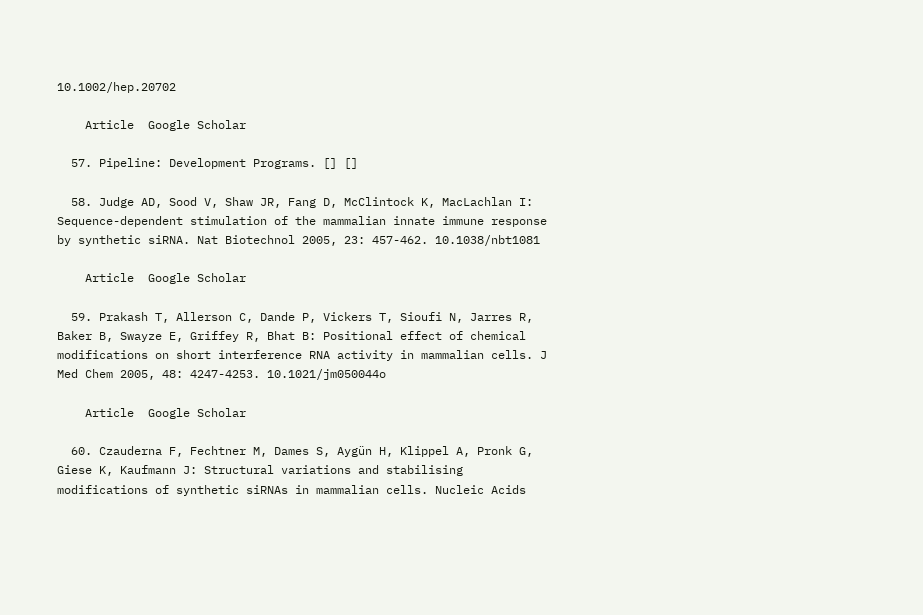10.1002/hep.20702

    Article  Google Scholar

  57. Pipeline: Development Programs. [] []

  58. Judge AD, Sood V, Shaw JR, Fang D, McClintock K, MacLachlan I: Sequence-dependent stimulation of the mammalian innate immune response by synthetic siRNA. Nat Biotechnol 2005, 23: 457-462. 10.1038/nbt1081

    Article  Google Scholar

  59. Prakash T, Allerson C, Dande P, Vickers T, Sioufi N, Jarres R, Baker B, Swayze E, Griffey R, Bhat B: Positional effect of chemical modifications on short interference RNA activity in mammalian cells. J Med Chem 2005, 48: 4247-4253. 10.1021/jm050044o

    Article  Google Scholar

  60. Czauderna F, Fechtner M, Dames S, Aygün H, Klippel A, Pronk G, Giese K, Kaufmann J: Structural variations and stabilising modifications of synthetic siRNAs in mammalian cells. Nucleic Acids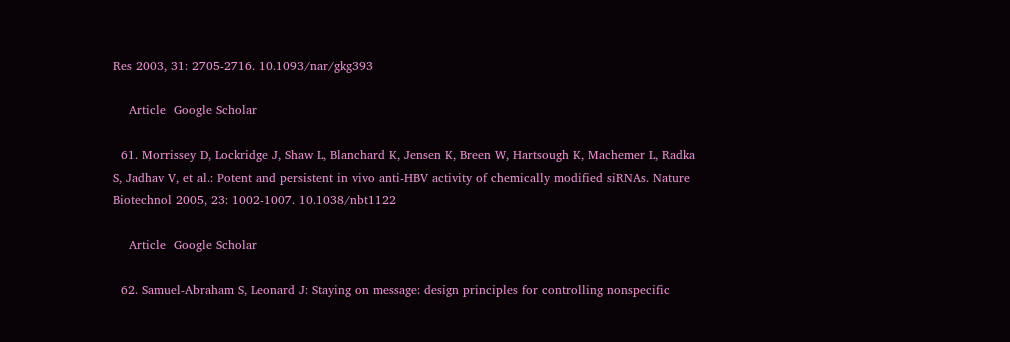Res 2003, 31: 2705-2716. 10.1093/nar/gkg393

    Article  Google Scholar

  61. Morrissey D, Lockridge J, Shaw L, Blanchard K, Jensen K, Breen W, Hartsough K, Machemer L, Radka S, Jadhav V, et al.: Potent and persistent in vivo anti-HBV activity of chemically modified siRNAs. Nature Biotechnol 2005, 23: 1002-1007. 10.1038/nbt1122

    Article  Google Scholar

  62. Samuel-Abraham S, Leonard J: Staying on message: design principles for controlling nonspecific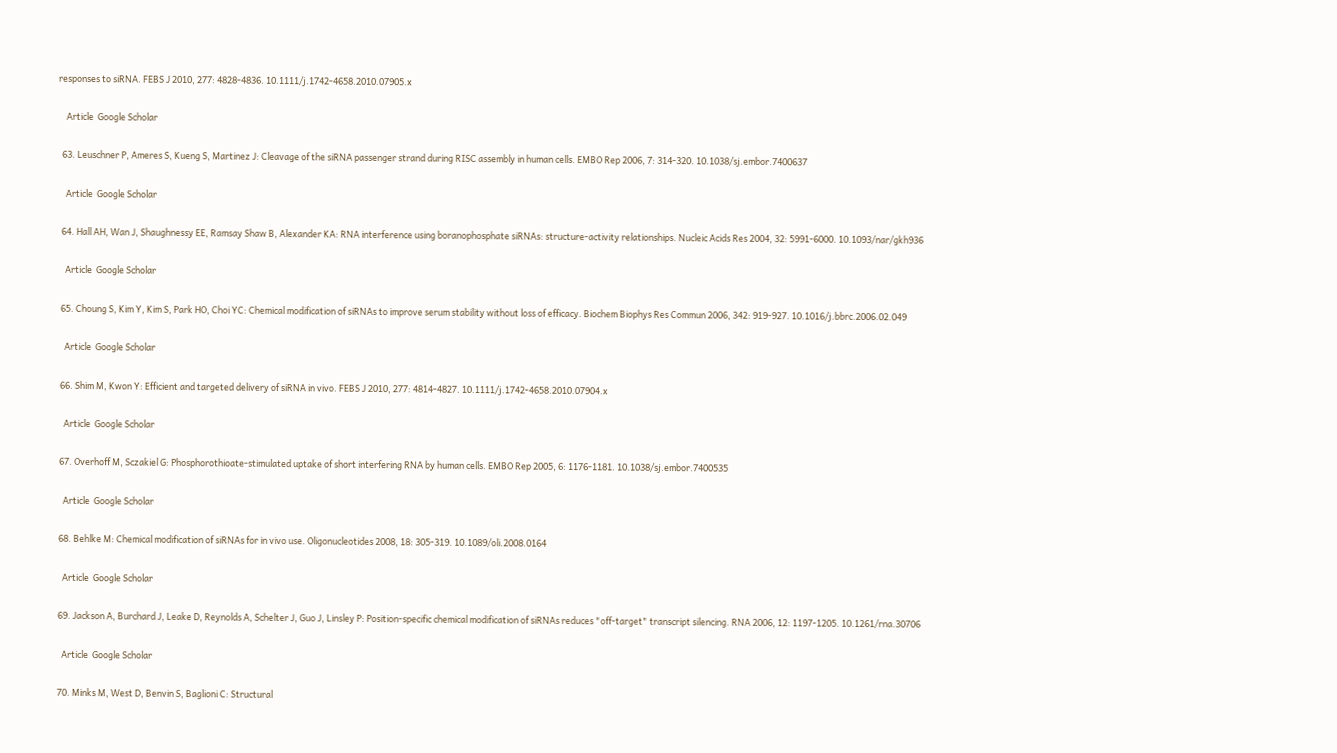responses to siRNA. FEBS J 2010, 277: 4828-4836. 10.1111/j.1742-4658.2010.07905.x

    Article  Google Scholar

  63. Leuschner P, Ameres S, Kueng S, Martinez J: Cleavage of the siRNA passenger strand during RISC assembly in human cells. EMBO Rep 2006, 7: 314-320. 10.1038/sj.embor.7400637

    Article  Google Scholar

  64. Hall AH, Wan J, Shaughnessy EE, Ramsay Shaw B, Alexander KA: RNA interference using boranophosphate siRNAs: structure-activity relationships. Nucleic Acids Res 2004, 32: 5991-6000. 10.1093/nar/gkh936

    Article  Google Scholar

  65. Choung S, Kim Y, Kim S, Park HO, Choi YC: Chemical modification of siRNAs to improve serum stability without loss of efficacy. Biochem Biophys Res Commun 2006, 342: 919-927. 10.1016/j.bbrc.2006.02.049

    Article  Google Scholar

  66. Shim M, Kwon Y: Efficient and targeted delivery of siRNA in vivo. FEBS J 2010, 277: 4814-4827. 10.1111/j.1742-4658.2010.07904.x

    Article  Google Scholar

  67. Overhoff M, Sczakiel G: Phosphorothioate-stimulated uptake of short interfering RNA by human cells. EMBO Rep 2005, 6: 1176-1181. 10.1038/sj.embor.7400535

    Article  Google Scholar

  68. Behlke M: Chemical modification of siRNAs for in vivo use. Oligonucleotides 2008, 18: 305-319. 10.1089/oli.2008.0164

    Article  Google Scholar

  69. Jackson A, Burchard J, Leake D, Reynolds A, Schelter J, Guo J, Linsley P: Position-specific chemical modification of siRNAs reduces "off-target" transcript silencing. RNA 2006, 12: 1197-1205. 10.1261/rna.30706

    Article  Google Scholar

  70. Minks M, West D, Benvin S, Baglioni C: Structural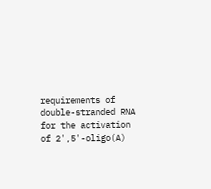requirements of double-stranded RNA for the activation of 2',5'-oligo(A)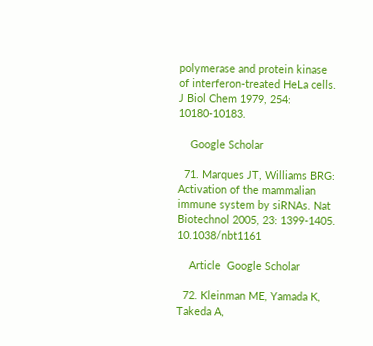polymerase and protein kinase of interferon-treated HeLa cells. J Biol Chem 1979, 254: 10180-10183.

    Google Scholar

  71. Marques JT, Williams BRG: Activation of the mammalian immune system by siRNAs. Nat Biotechnol 2005, 23: 1399-1405. 10.1038/nbt1161

    Article  Google Scholar

  72. Kleinman ME, Yamada K, Takeda A,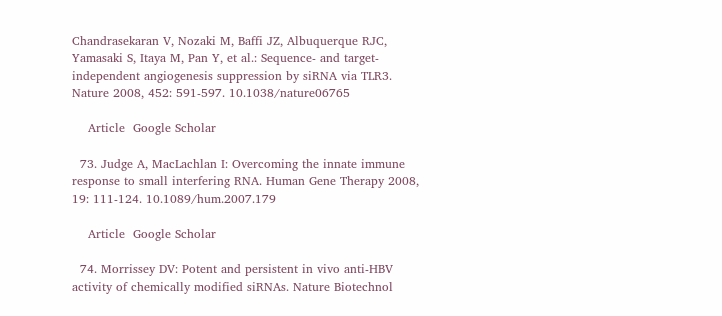Chandrasekaran V, Nozaki M, Baffi JZ, Albuquerque RJC, Yamasaki S, Itaya M, Pan Y, et al.: Sequence- and target-independent angiogenesis suppression by siRNA via TLR3. Nature 2008, 452: 591-597. 10.1038/nature06765

    Article  Google Scholar

  73. Judge A, MacLachlan I: Overcoming the innate immune response to small interfering RNA. Human Gene Therapy 2008, 19: 111-124. 10.1089/hum.2007.179

    Article  Google Scholar

  74. Morrissey DV: Potent and persistent in vivo anti-HBV activity of chemically modified siRNAs. Nature Biotechnol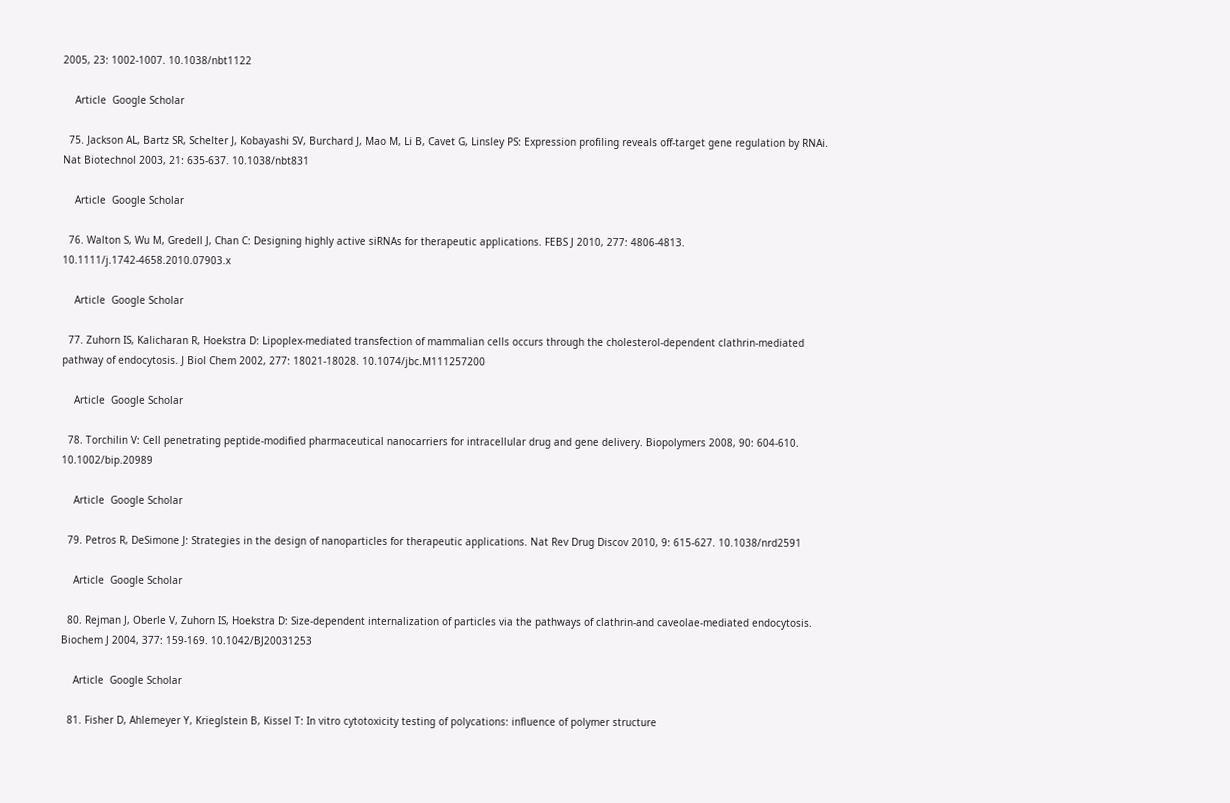2005, 23: 1002-1007. 10.1038/nbt1122

    Article  Google Scholar

  75. Jackson AL, Bartz SR, Schelter J, Kobayashi SV, Burchard J, Mao M, Li B, Cavet G, Linsley PS: Expression profiling reveals off-target gene regulation by RNAi. Nat Biotechnol 2003, 21: 635-637. 10.1038/nbt831

    Article  Google Scholar

  76. Walton S, Wu M, Gredell J, Chan C: Designing highly active siRNAs for therapeutic applications. FEBS J 2010, 277: 4806-4813. 10.1111/j.1742-4658.2010.07903.x

    Article  Google Scholar

  77. Zuhorn IS, Kalicharan R, Hoekstra D: Lipoplex-mediated transfection of mammalian cells occurs through the cholesterol-dependent clathrin-mediated pathway of endocytosis. J Biol Chem 2002, 277: 18021-18028. 10.1074/jbc.M111257200

    Article  Google Scholar

  78. Torchilin V: Cell penetrating peptide-modified pharmaceutical nanocarriers for intracellular drug and gene delivery. Biopolymers 2008, 90: 604-610. 10.1002/bip.20989

    Article  Google Scholar

  79. Petros R, DeSimone J: Strategies in the design of nanoparticles for therapeutic applications. Nat Rev Drug Discov 2010, 9: 615-627. 10.1038/nrd2591

    Article  Google Scholar

  80. Rejman J, Oberle V, Zuhorn IS, Hoekstra D: Size-dependent internalization of particles via the pathways of clathrin-and caveolae-mediated endocytosis. Biochem J 2004, 377: 159-169. 10.1042/BJ20031253

    Article  Google Scholar

  81. Fisher D, Ahlemeyer Y, Krieglstein B, Kissel T: In vitro cytotoxicity testing of polycations: influence of polymer structure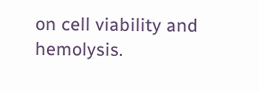on cell viability and hemolysis.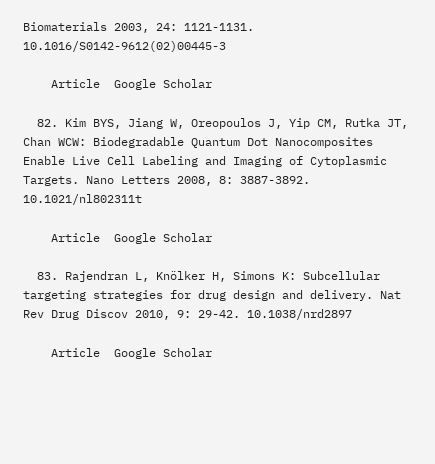Biomaterials 2003, 24: 1121-1131. 10.1016/S0142-9612(02)00445-3

    Article  Google Scholar

  82. Kim BYS, Jiang W, Oreopoulos J, Yip CM, Rutka JT, Chan WCW: Biodegradable Quantum Dot Nanocomposites Enable Live Cell Labeling and Imaging of Cytoplasmic Targets. Nano Letters 2008, 8: 3887-3892. 10.1021/nl802311t

    Article  Google Scholar

  83. Rajendran L, Knölker H, Simons K: Subcellular targeting strategies for drug design and delivery. Nat Rev Drug Discov 2010, 9: 29-42. 10.1038/nrd2897

    Article  Google Scholar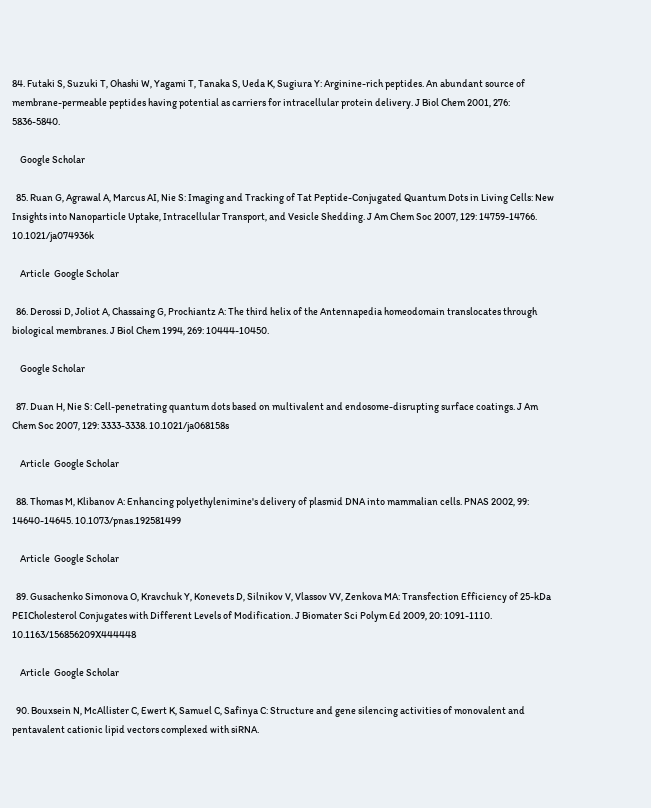84. Futaki S, Suzuki T, Ohashi W, Yagami T, Tanaka S, Ueda K, Sugiura Y: Arginine-rich peptides. An abundant source of membrane-permeable peptides having potential as carriers for intracellular protein delivery. J Biol Chem 2001, 276: 5836-5840.

    Google Scholar

  85. Ruan G, Agrawal A, Marcus AI, Nie S: Imaging and Tracking of Tat Peptide-Conjugated Quantum Dots in Living Cells: New Insights into Nanoparticle Uptake, Intracellular Transport, and Vesicle Shedding. J Am Chem Soc 2007, 129: 14759-14766. 10.1021/ja074936k

    Article  Google Scholar

  86. Derossi D, Joliot A, Chassaing G, Prochiantz A: The third helix of the Antennapedia homeodomain translocates through biological membranes. J Biol Chem 1994, 269: 10444-10450.

    Google Scholar

  87. Duan H, Nie S: Cell-penetrating quantum dots based on multivalent and endosome-disrupting surface coatings. J Am Chem Soc 2007, 129: 3333-3338. 10.1021/ja068158s

    Article  Google Scholar

  88. Thomas M, Klibanov A: Enhancing polyethylenimine's delivery of plasmid DNA into mammalian cells. PNAS 2002, 99: 14640-14645. 10.1073/pnas.192581499

    Article  Google Scholar

  89. Gusachenko Simonova O, Kravchuk Y, Konevets D, Silnikov V, Vlassov VV, Zenkova MA: Transfection Efficiency of 25-kDa PEICholesterol Conjugates with Different Levels of Modification. J Biomater Sci Polym Ed 2009, 20: 1091-1110. 10.1163/156856209X444448

    Article  Google Scholar

  90. Bouxsein N, McAllister C, Ewert K, Samuel C, Safinya C: Structure and gene silencing activities of monovalent and pentavalent cationic lipid vectors complexed with siRNA.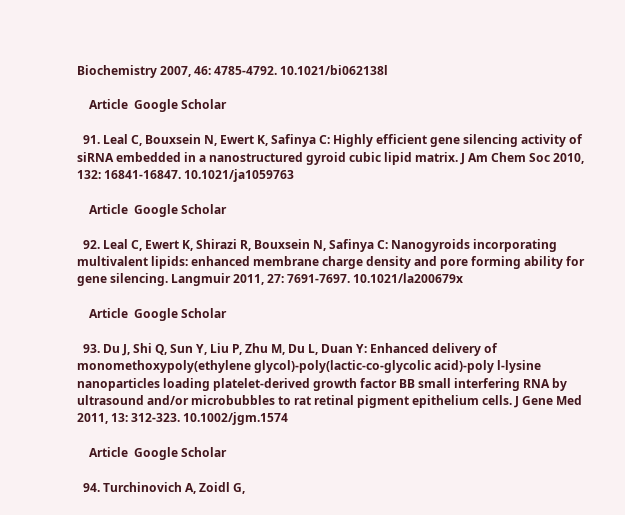Biochemistry 2007, 46: 4785-4792. 10.1021/bi062138l

    Article  Google Scholar

  91. Leal C, Bouxsein N, Ewert K, Safinya C: Highly efficient gene silencing activity of siRNA embedded in a nanostructured gyroid cubic lipid matrix. J Am Chem Soc 2010, 132: 16841-16847. 10.1021/ja1059763

    Article  Google Scholar

  92. Leal C, Ewert K, Shirazi R, Bouxsein N, Safinya C: Nanogyroids incorporating multivalent lipids: enhanced membrane charge density and pore forming ability for gene silencing. Langmuir 2011, 27: 7691-7697. 10.1021/la200679x

    Article  Google Scholar

  93. Du J, Shi Q, Sun Y, Liu P, Zhu M, Du L, Duan Y: Enhanced delivery of monomethoxypoly(ethylene glycol)-poly(lactic-co-glycolic acid)-poly l-lysine nanoparticles loading platelet-derived growth factor BB small interfering RNA by ultrasound and/or microbubbles to rat retinal pigment epithelium cells. J Gene Med 2011, 13: 312-323. 10.1002/jgm.1574

    Article  Google Scholar

  94. Turchinovich A, Zoidl G,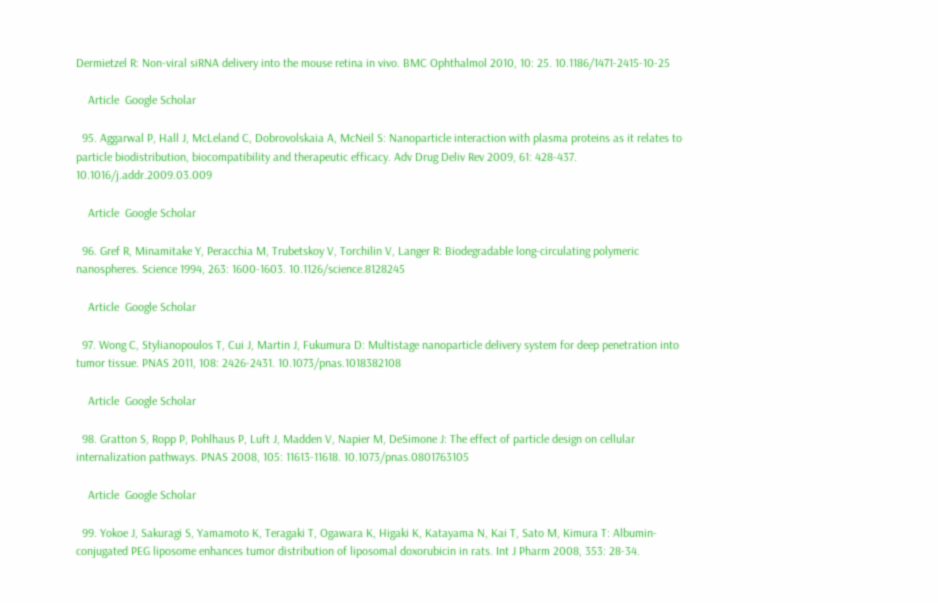Dermietzel R: Non-viral siRNA delivery into the mouse retina in vivo. BMC Ophthalmol 2010, 10: 25. 10.1186/1471-2415-10-25

    Article  Google Scholar

  95. Aggarwal P, Hall J, McLeland C, Dobrovolskaia A, McNeil S: Nanoparticle interaction with plasma proteins as it relates to particle biodistribution, biocompatibility and therapeutic efficacy. Adv Drug Deliv Rev 2009, 61: 428-437. 10.1016/j.addr.2009.03.009

    Article  Google Scholar

  96. Gref R, Minamitake Y, Peracchia M, Trubetskoy V, Torchilin V, Langer R: Biodegradable long-circulating polymeric nanospheres. Science 1994, 263: 1600-1603. 10.1126/science.8128245

    Article  Google Scholar

  97. Wong C, Stylianopoulos T, Cui J, Martin J, Fukumura D: Multistage nanoparticle delivery system for deep penetration into tumor tissue. PNAS 2011, 108: 2426-2431. 10.1073/pnas.1018382108

    Article  Google Scholar

  98. Gratton S, Ropp P, Pohlhaus P, Luft J, Madden V, Napier M, DeSimone J: The effect of particle design on cellular internalization pathways. PNAS 2008, 105: 11613-11618. 10.1073/pnas.0801763105

    Article  Google Scholar

  99. Yokoe J, Sakuragi S, Yamamoto K, Teragaki T, Ogawara K, Higaki K, Katayama N, Kai T, Sato M, Kimura T: Albumin-conjugated PEG liposome enhances tumor distribution of liposomal doxorubicin in rats. Int J Pharm 2008, 353: 28-34.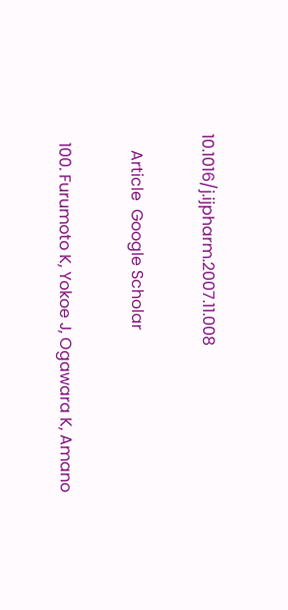10.1016/j.ijpharm.2007.11.008

    Article  Google Scholar

  100. Furumoto K, Yokoe J, Ogawara K, Amano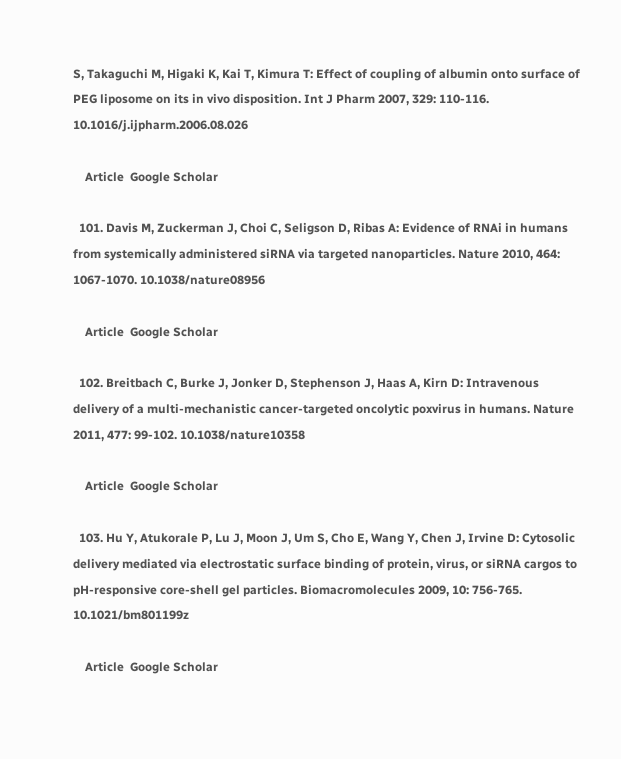S, Takaguchi M, Higaki K, Kai T, Kimura T: Effect of coupling of albumin onto surface of PEG liposome on its in vivo disposition. Int J Pharm 2007, 329: 110-116. 10.1016/j.ijpharm.2006.08.026

    Article  Google Scholar

  101. Davis M, Zuckerman J, Choi C, Seligson D, Ribas A: Evidence of RNAi in humans from systemically administered siRNA via targeted nanoparticles. Nature 2010, 464: 1067-1070. 10.1038/nature08956

    Article  Google Scholar

  102. Breitbach C, Burke J, Jonker D, Stephenson J, Haas A, Kirn D: Intravenous delivery of a multi-mechanistic cancer-targeted oncolytic poxvirus in humans. Nature 2011, 477: 99-102. 10.1038/nature10358

    Article  Google Scholar

  103. Hu Y, Atukorale P, Lu J, Moon J, Um S, Cho E, Wang Y, Chen J, Irvine D: Cytosolic delivery mediated via electrostatic surface binding of protein, virus, or siRNA cargos to pH-responsive core-shell gel particles. Biomacromolecules 2009, 10: 756-765. 10.1021/bm801199z

    Article  Google Scholar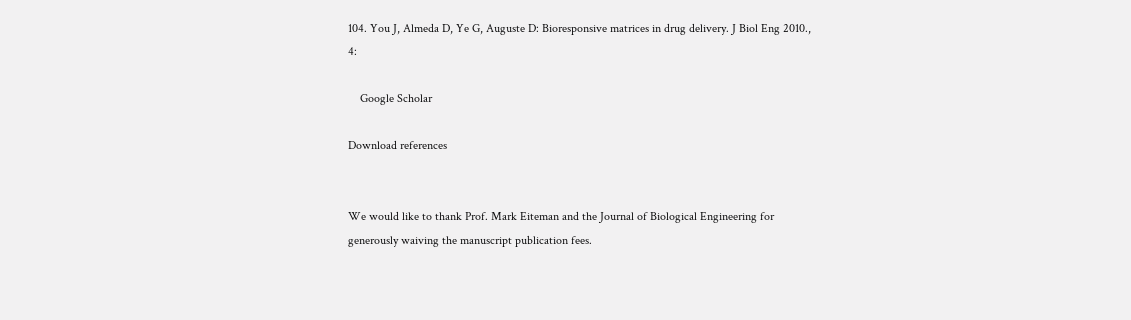104. You J, Almeda D, Ye G, Auguste D: Bioresponsive matrices in drug delivery. J Biol Eng 2010., 4:

    Google Scholar

Download references


We would like to thank Prof. Mark Eiteman and the Journal of Biological Engineering for generously waiving the manuscript publication fees.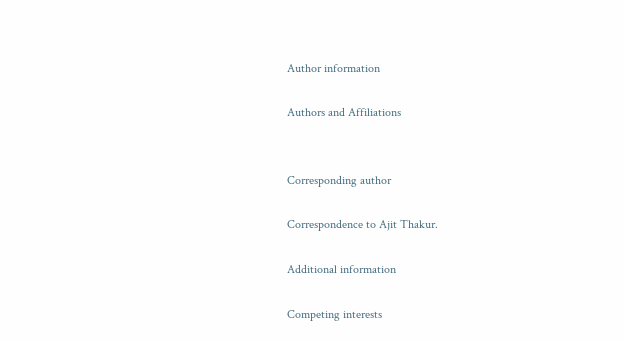Author information

Authors and Affiliations


Corresponding author

Correspondence to Ajit Thakur.

Additional information

Competing interests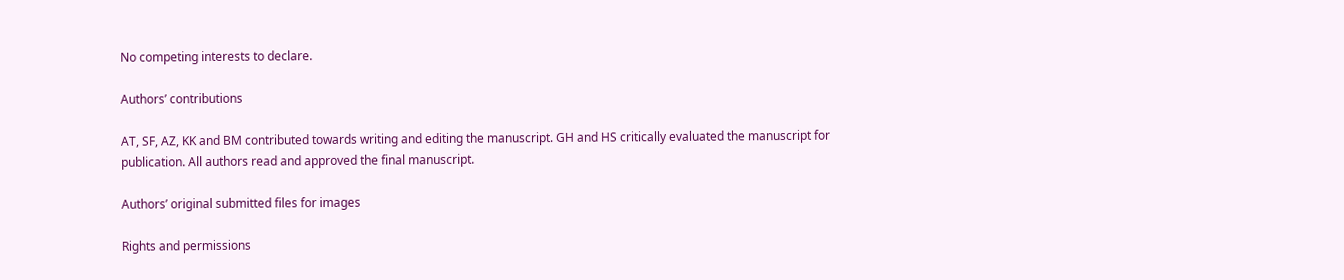No competing interests to declare.

Authors’ contributions

AT, SF, AZ, KK and BM contributed towards writing and editing the manuscript. GH and HS critically evaluated the manuscript for publication. All authors read and approved the final manuscript.

Authors’ original submitted files for images

Rights and permissions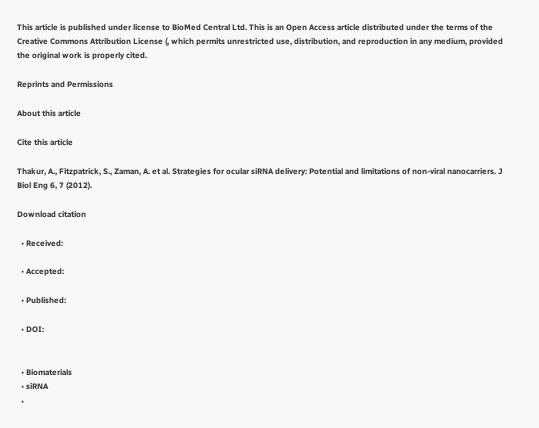This article is published under license to BioMed Central Ltd. This is an Open Access article distributed under the terms of the Creative Commons Attribution License (, which permits unrestricted use, distribution, and reproduction in any medium, provided the original work is properly cited.

Reprints and Permissions

About this article

Cite this article

Thakur, A., Fitzpatrick, S., Zaman, A. et al. Strategies for ocular siRNA delivery: Potential and limitations of non-viral nanocarriers. J Biol Eng 6, 7 (2012).

Download citation

  • Received:

  • Accepted:

  • Published:

  • DOI:


  • Biomaterials
  • siRNA
  •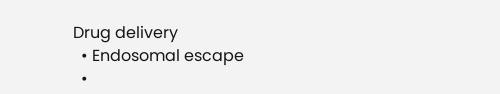Drug delivery
  • Endosomal escape
  •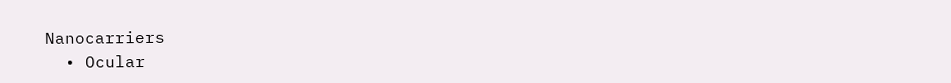Nanocarriers
  • Ocular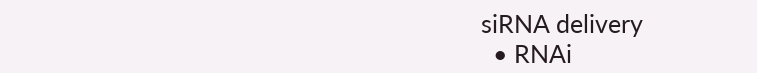siRNA delivery
  • RNAi